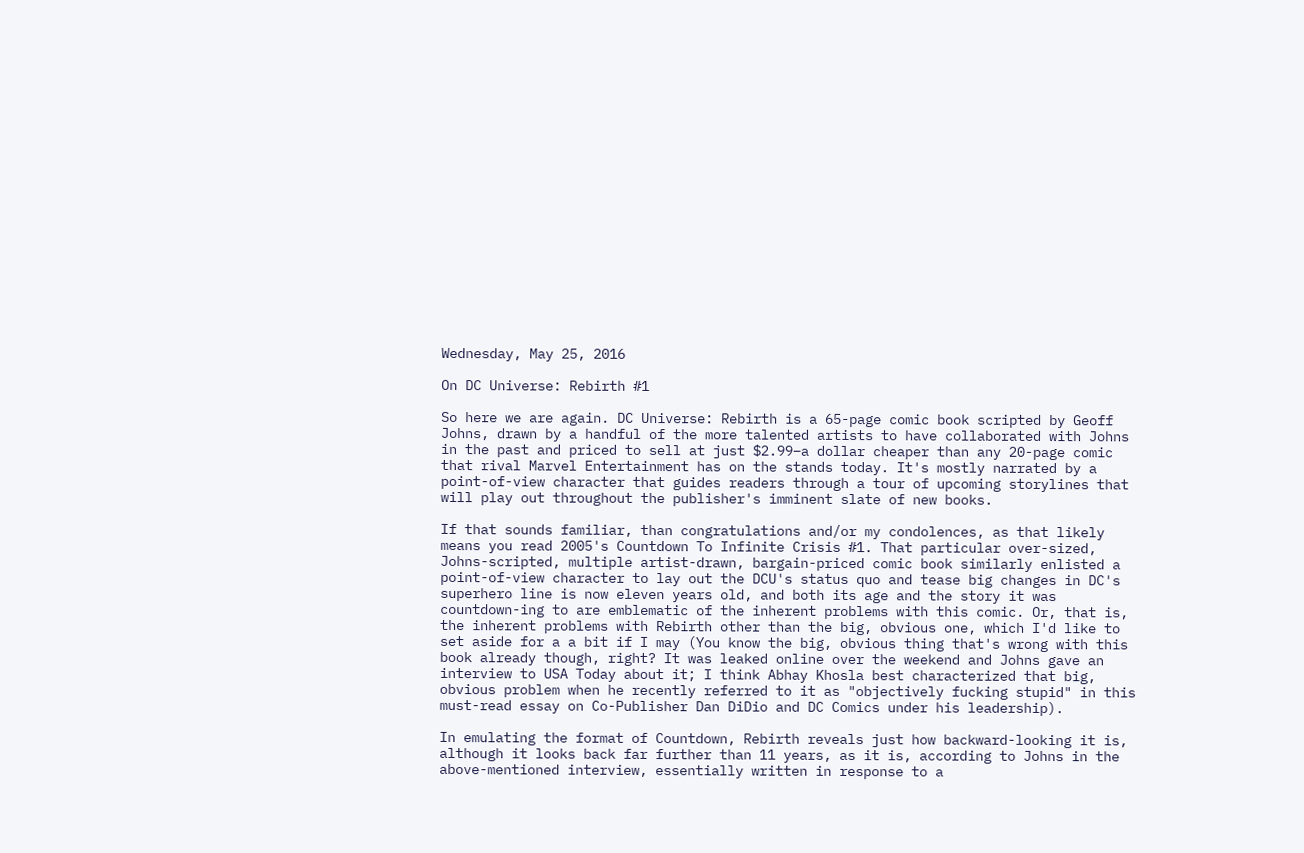Wednesday, May 25, 2016

On DC Universe: Rebirth #1

So here we are again. DC Universe: Rebirth is a 65-page comic book scripted by Geoff Johns, drawn by a handful of the more talented artists to have collaborated with Johns in the past and priced to sell at just $2.99–a dollar cheaper than any 20-page comic that rival Marvel Entertainment has on the stands today. It's mostly narrated by a point-of-view character that guides readers through a tour of upcoming storylines that will play out throughout the publisher's imminent slate of new books.

If that sounds familiar, than congratulations and/or my condolences, as that likely means you read 2005's Countdown To Infinite Crisis #1. That particular over-sized, Johns-scripted, multiple artist-drawn, bargain-priced comic book similarly enlisted a point-of-view character to lay out the DCU's status quo and tease big changes in DC's superhero line is now eleven years old, and both its age and the story it was countdown-ing to are emblematic of the inherent problems with this comic. Or, that is, the inherent problems with Rebirth other than the big, obvious one, which I'd like to set aside for a a bit if I may (You know the big, obvious thing that's wrong with this book already though, right? It was leaked online over the weekend and Johns gave an interview to USA Today about it; I think Abhay Khosla best characterized that big, obvious problem when he recently referred to it as "objectively fucking stupid" in this must-read essay on Co-Publisher Dan DiDio and DC Comics under his leadership).

In emulating the format of Countdown, Rebirth reveals just how backward-looking it is, although it looks back far further than 11 years, as it is, according to Johns in the above-mentioned interview, essentially written in response to a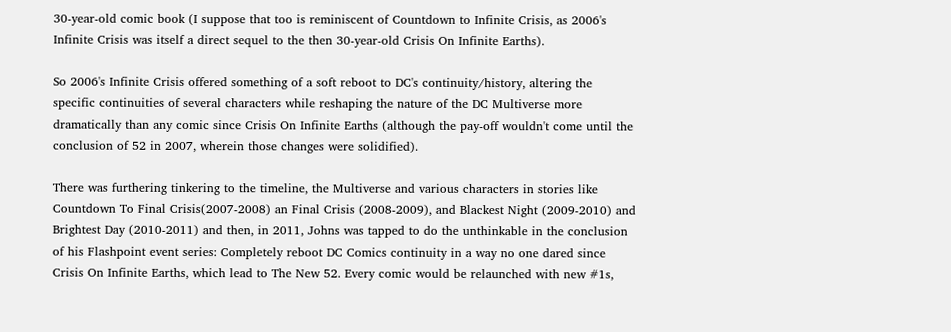30-year-old comic book (I suppose that too is reminiscent of Countdown to Infinite Crisis, as 2006's Infinite Crisis was itself a direct sequel to the then 30-year-old Crisis On Infinite Earths).

So 2006's Infinite Crisis offered something of a soft reboot to DC's continuity/history, altering the specific continuities of several characters while reshaping the nature of the DC Multiverse more dramatically than any comic since Crisis On Infinite Earths (although the pay-off wouldn't come until the conclusion of 52 in 2007, wherein those changes were solidified).

There was furthering tinkering to the timeline, the Multiverse and various characters in stories like Countdown To Final Crisis(2007-2008) an Final Crisis (2008-2009), and Blackest Night (2009-2010) and Brightest Day (2010-2011) and then, in 2011, Johns was tapped to do the unthinkable in the conclusion of his Flashpoint event series: Completely reboot DC Comics continuity in a way no one dared since Crisis On Infinite Earths, which lead to The New 52. Every comic would be relaunched with new #1s,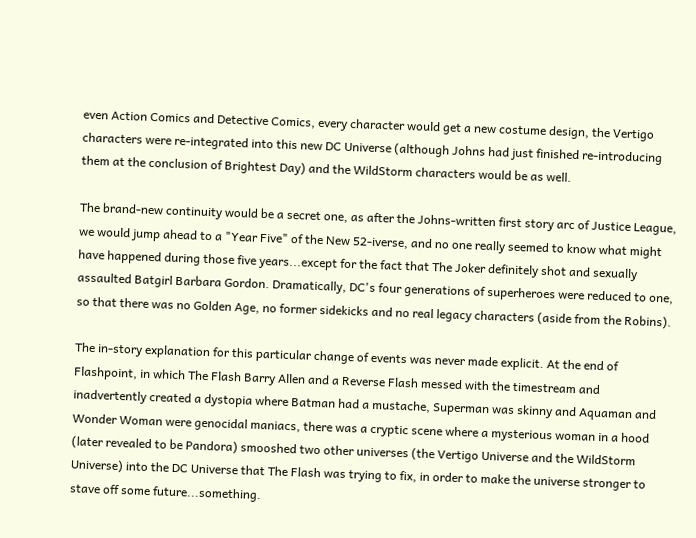even Action Comics and Detective Comics, every character would get a new costume design, the Vertigo characters were re-integrated into this new DC Universe (although Johns had just finished re-introducing them at the conclusion of Brightest Day) and the WildStorm characters would be as well.

The brand-new continuity would be a secret one, as after the Johns-written first story arc of Justice League, we would jump ahead to a "Year Five" of the New 52-iverse, and no one really seemed to know what might have happened during those five years...except for the fact that The Joker definitely shot and sexually assaulted Batgirl Barbara Gordon. Dramatically, DC's four generations of superheroes were reduced to one, so that there was no Golden Age, no former sidekicks and no real legacy characters (aside from the Robins).

The in-story explanation for this particular change of events was never made explicit. At the end of Flashpoint, in which The Flash Barry Allen and a Reverse Flash messed with the timestream and inadvertently created a dystopia where Batman had a mustache, Superman was skinny and Aquaman and Wonder Woman were genocidal maniacs, there was a cryptic scene where a mysterious woman in a hood (later revealed to be Pandora) smooshed two other universes (the Vertigo Universe and the WildStorm Universe) into the DC Universe that The Flash was trying to fix, in order to make the universe stronger to stave off some future...something.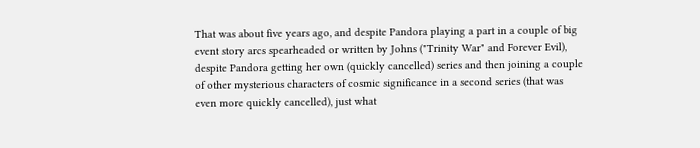That was about five years ago, and despite Pandora playing a part in a couple of big event story arcs spearheaded or written by Johns ("Trinity War" and Forever Evil), despite Pandora getting her own (quickly cancelled) series and then joining a couple of other mysterious characters of cosmic significance in a second series (that was even more quickly cancelled), just what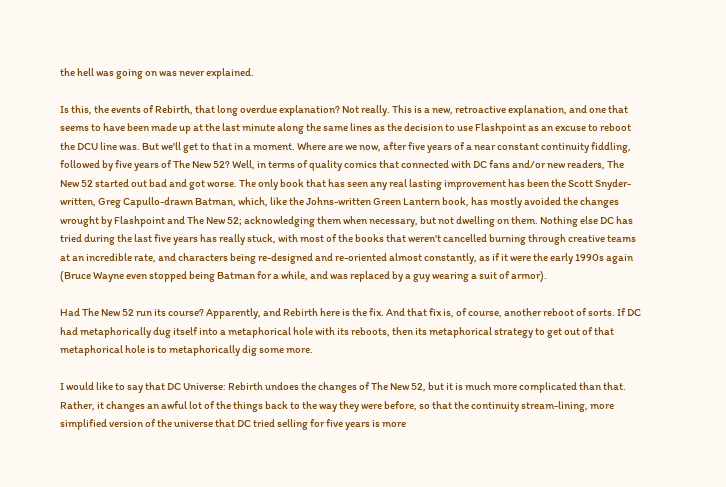the hell was going on was never explained.

Is this, the events of Rebirth, that long overdue explanation? Not really. This is a new, retroactive explanation, and one that seems to have been made up at the last minute along the same lines as the decision to use Flashpoint as an excuse to reboot the DCU line was. But we'll get to that in a moment. Where are we now, after five years of a near constant continuity fiddling, followed by five years of The New 52? Well, in terms of quality comics that connected with DC fans and/or new readers, The New 52 started out bad and got worse. The only book that has seen any real lasting improvement has been the Scott Snyder-written, Greg Capullo-drawn Batman, which, like the Johns-written Green Lantern book, has mostly avoided the changes wrought by Flashpoint and The New 52; acknowledging them when necessary, but not dwelling on them. Nothing else DC has tried during the last five years has really stuck, with most of the books that weren't cancelled burning through creative teams at an incredible rate, and characters being re-designed and re-oriented almost constantly, as if it were the early 1990s again (Bruce Wayne even stopped being Batman for a while, and was replaced by a guy wearing a suit of armor).

Had The New 52 run its course? Apparently, and Rebirth here is the fix. And that fix is, of course, another reboot of sorts. If DC had metaphorically dug itself into a metaphorical hole with its reboots, then its metaphorical strategy to get out of that metaphorical hole is to metaphorically dig some more.

I would like to say that DC Universe: Rebirth undoes the changes of The New 52, but it is much more complicated than that. Rather, it changes an awful lot of the things back to the way they were before, so that the continuity stream-lining, more simplified version of the universe that DC tried selling for five years is more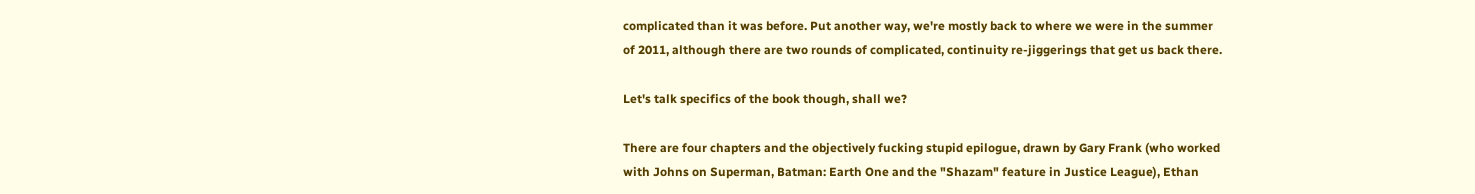complicated than it was before. Put another way, we're mostly back to where we were in the summer of 2011, although there are two rounds of complicated, continuity re-jiggerings that get us back there.

Let's talk specifics of the book though, shall we?

There are four chapters and the objectively fucking stupid epilogue, drawn by Gary Frank (who worked with Johns on Superman, Batman: Earth One and the "Shazam" feature in Justice League), Ethan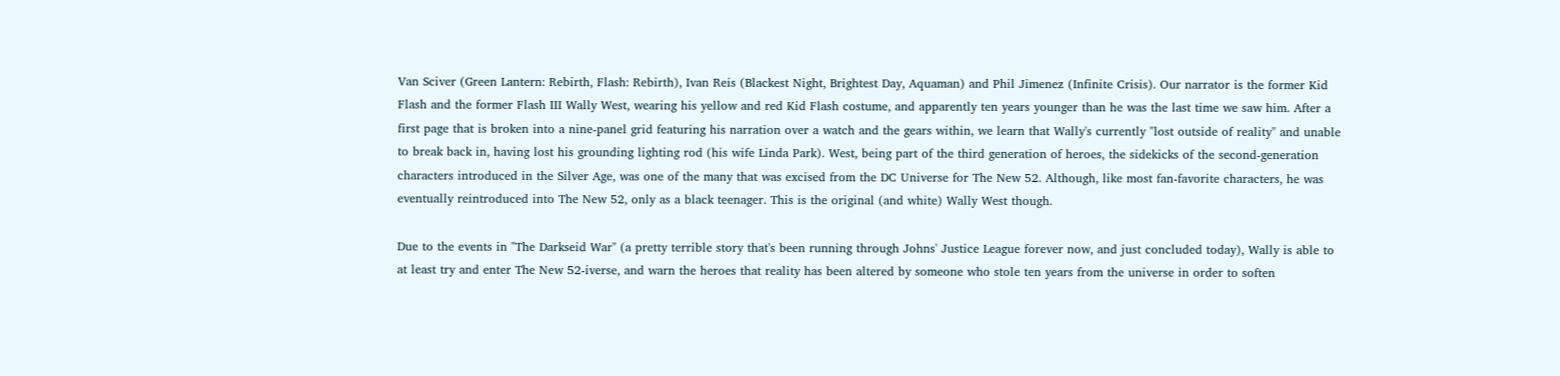Van Sciver (Green Lantern: Rebirth, Flash: Rebirth), Ivan Reis (Blackest Night, Brightest Day, Aquaman) and Phil Jimenez (Infinite Crisis). Our narrator is the former Kid Flash and the former Flash III Wally West, wearing his yellow and red Kid Flash costume, and apparently ten years younger than he was the last time we saw him. After a first page that is broken into a nine-panel grid featuring his narration over a watch and the gears within, we learn that Wally's currently "lost outside of reality" and unable to break back in, having lost his grounding lighting rod (his wife Linda Park). West, being part of the third generation of heroes, the sidekicks of the second-generation characters introduced in the Silver Age, was one of the many that was excised from the DC Universe for The New 52. Although, like most fan-favorite characters, he was eventually reintroduced into The New 52, only as a black teenager. This is the original (and white) Wally West though.

Due to the events in "The Darkseid War" (a pretty terrible story that's been running through Johns' Justice League forever now, and just concluded today), Wally is able to at least try and enter The New 52-iverse, and warn the heroes that reality has been altered by someone who stole ten years from the universe in order to soften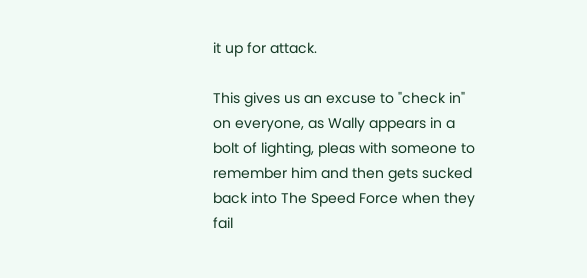it up for attack.

This gives us an excuse to "check in" on everyone, as Wally appears in a bolt of lighting, pleas with someone to remember him and then gets sucked back into The Speed Force when they fail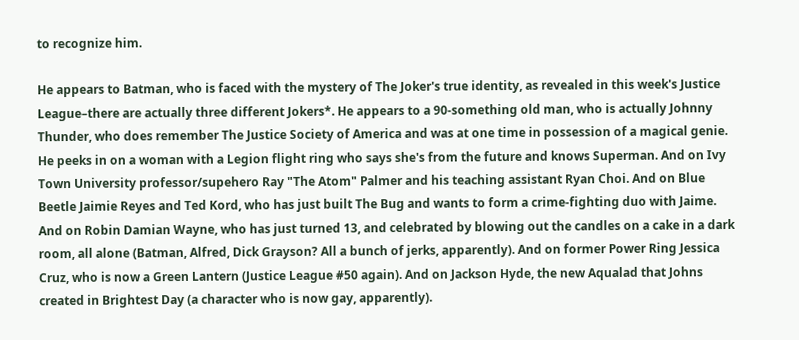to recognize him.

He appears to Batman, who is faced with the mystery of The Joker's true identity, as revealed in this week's Justice League–there are actually three different Jokers*. He appears to a 90-something old man, who is actually Johnny Thunder, who does remember The Justice Society of America and was at one time in possession of a magical genie. He peeks in on a woman with a Legion flight ring who says she's from the future and knows Superman. And on Ivy Town University professor/supehero Ray "The Atom" Palmer and his teaching assistant Ryan Choi. And on Blue Beetle Jaimie Reyes and Ted Kord, who has just built The Bug and wants to form a crime-fighting duo with Jaime. And on Robin Damian Wayne, who has just turned 13, and celebrated by blowing out the candles on a cake in a dark room, all alone (Batman, Alfred, Dick Grayson? All a bunch of jerks, apparently). And on former Power Ring Jessica Cruz, who is now a Green Lantern (Justice League #50 again). And on Jackson Hyde, the new Aqualad that Johns created in Brightest Day (a character who is now gay, apparently).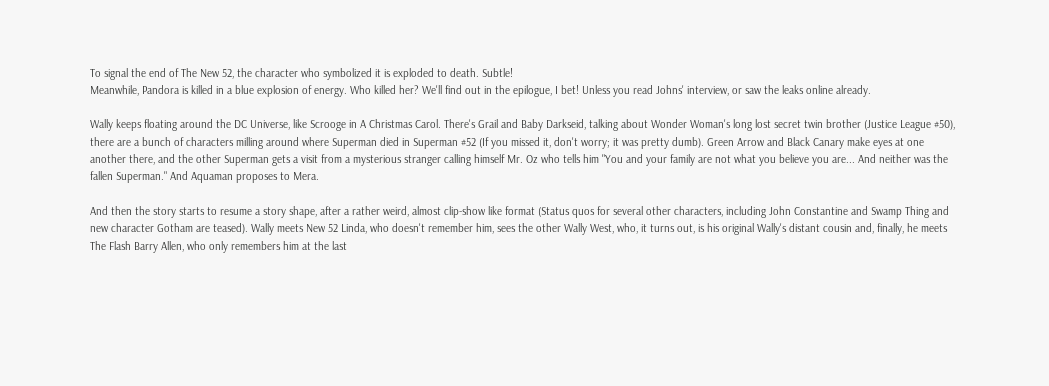To signal the end of The New 52, the character who symbolized it is exploded to death. Subtle!
Meanwhile, Pandora is killed in a blue explosion of energy. Who killed her? We'll find out in the epilogue, I bet! Unless you read Johns' interview, or saw the leaks online already.

Wally keeps floating around the DC Universe, like Scrooge in A Christmas Carol. There's Grail and Baby Darkseid, talking about Wonder Woman's long lost secret twin brother (Justice League #50), there are a bunch of characters milling around where Superman died in Superman #52 (If you missed it, don't worry; it was pretty dumb). Green Arrow and Black Canary make eyes at one another there, and the other Superman gets a visit from a mysterious stranger calling himself Mr. Oz who tells him "You and your family are not what you believe you are... And neither was the fallen Superman." And Aquaman proposes to Mera.

And then the story starts to resume a story shape, after a rather weird, almost clip-show like format (Status quos for several other characters, including John Constantine and Swamp Thing and new character Gotham are teased). Wally meets New 52 Linda, who doesn't remember him, sees the other Wally West, who, it turns out, is his original Wally's distant cousin and, finally, he meets The Flash Barry Allen, who only remembers him at the last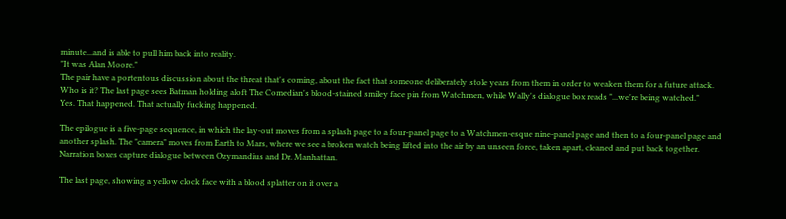minute...and is able to pull him back into reality.
"It was Alan Moore."
The pair have a portentous discussion about the threat that's coming, about the fact that someone deliberately stole years from them in order to weaken them for a future attack. Who is it? The last page sees Batman holding aloft The Comedian's blood-stained smiley face pin from Watchmen, while Wally's dialogue box reads "...we're being watched."
Yes. That happened. That actually fucking happened.

The epilogue is a five-page sequence, in which the lay-out moves from a splash page to a four-panel page to a Watchmen-esque nine-panel page and then to a four-panel page and another splash. The "camera" moves from Earth to Mars, where we see a broken watch being lifted into the air by an unseen force, taken apart, cleaned and put back together. Narration boxes capture dialogue between Ozymandius and Dr. Manhattan.

The last page, showing a yellow clock face with a blood splatter on it over a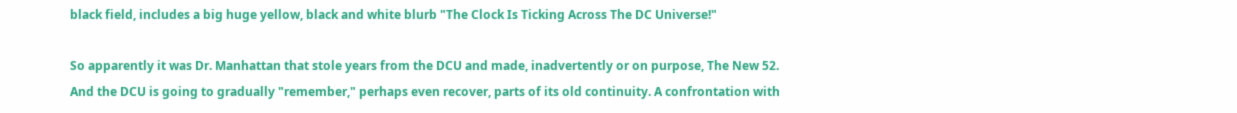black field, includes a big huge yellow, black and white blurb "The Clock Is Ticking Across The DC Universe!"

So apparently it was Dr. Manhattan that stole years from the DCU and made, inadvertently or on purpose, The New 52. And the DCU is going to gradually "remember," perhaps even recover, parts of its old continuity. A confrontation with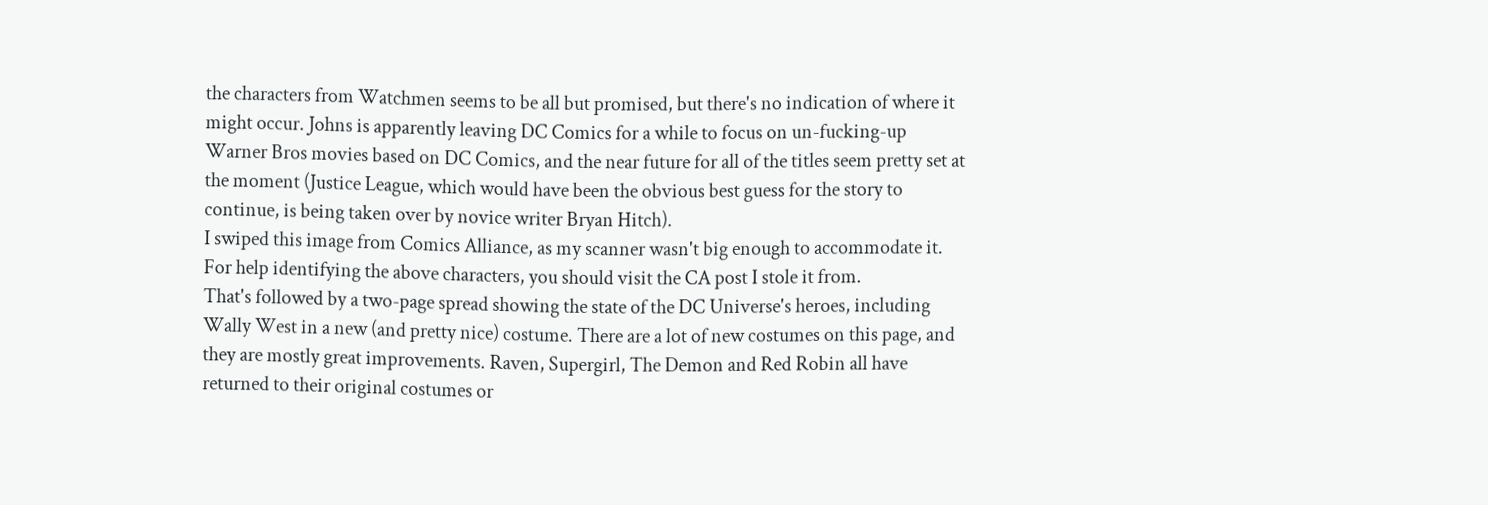the characters from Watchmen seems to be all but promised, but there's no indication of where it might occur. Johns is apparently leaving DC Comics for a while to focus on un-fucking-up Warner Bros movies based on DC Comics, and the near future for all of the titles seem pretty set at the moment (Justice League, which would have been the obvious best guess for the story to continue, is being taken over by novice writer Bryan Hitch).
I swiped this image from Comics Alliance, as my scanner wasn't big enough to accommodate it. For help identifying the above characters, you should visit the CA post I stole it from.
That's followed by a two-page spread showing the state of the DC Universe's heroes, including Wally West in a new (and pretty nice) costume. There are a lot of new costumes on this page, and they are mostly great improvements. Raven, Supergirl, The Demon and Red Robin all have returned to their original costumes or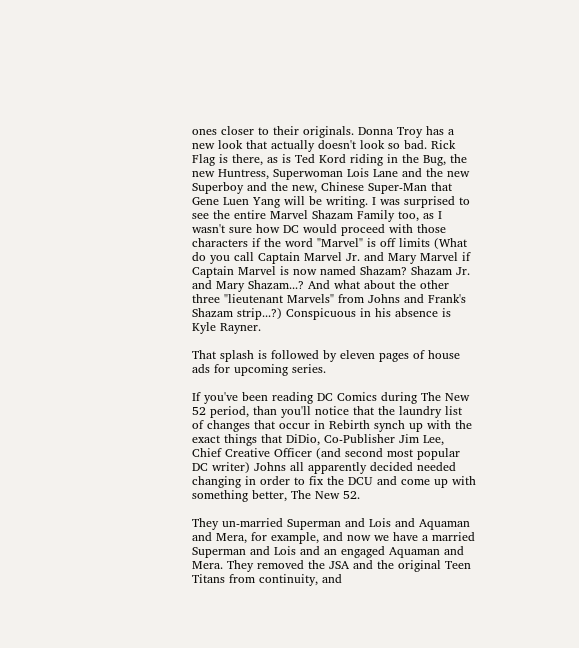ones closer to their originals. Donna Troy has a new look that actually doesn't look so bad. Rick Flag is there, as is Ted Kord riding in the Bug, the new Huntress, Superwoman Lois Lane and the new Superboy and the new, Chinese Super-Man that Gene Luen Yang will be writing. I was surprised to see the entire Marvel Shazam Family too, as I wasn't sure how DC would proceed with those characters if the word "Marvel" is off limits (What do you call Captain Marvel Jr. and Mary Marvel if Captain Marvel is now named Shazam? Shazam Jr. and Mary Shazam...? And what about the other three "lieutenant Marvels" from Johns and Frank's Shazam strip...?) Conspicuous in his absence is Kyle Rayner.

That splash is followed by eleven pages of house ads for upcoming series.

If you've been reading DC Comics during The New 52 period, than you'll notice that the laundry list of changes that occur in Rebirth synch up with the exact things that DiDio, Co-Publisher Jim Lee, Chief Creative Officer (and second most popular DC writer) Johns all apparently decided needed changing in order to fix the DCU and come up with something better, The New 52.

They un-married Superman and Lois and Aquaman and Mera, for example, and now we have a married Superman and Lois and an engaged Aquaman and Mera. They removed the JSA and the original Teen Titans from continuity, and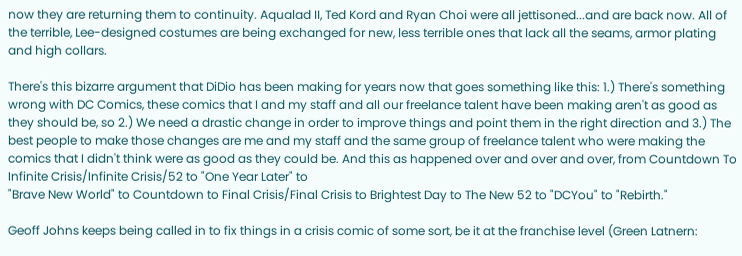now they are returning them to continuity. Aqualad II, Ted Kord and Ryan Choi were all jettisoned...and are back now. All of the terrible, Lee-designed costumes are being exchanged for new, less terrible ones that lack all the seams, armor plating and high collars.

There's this bizarre argument that DiDio has been making for years now that goes something like this: 1.) There's something wrong with DC Comics, these comics that I and my staff and all our freelance talent have been making aren't as good as they should be, so 2.) We need a drastic change in order to improve things and point them in the right direction and 3.) The best people to make those changes are me and my staff and the same group of freelance talent who were making the comics that I didn't think were as good as they could be. And this as happened over and over and over, from Countdown To Infinite Crisis/Infinite Crisis/52 to "One Year Later" to
"Brave New World" to Countdown to Final Crisis/Final Crisis to Brightest Day to The New 52 to "DCYou" to "Rebirth."

Geoff Johns keeps being called in to fix things in a crisis comic of some sort, be it at the franchise level (Green Latnern: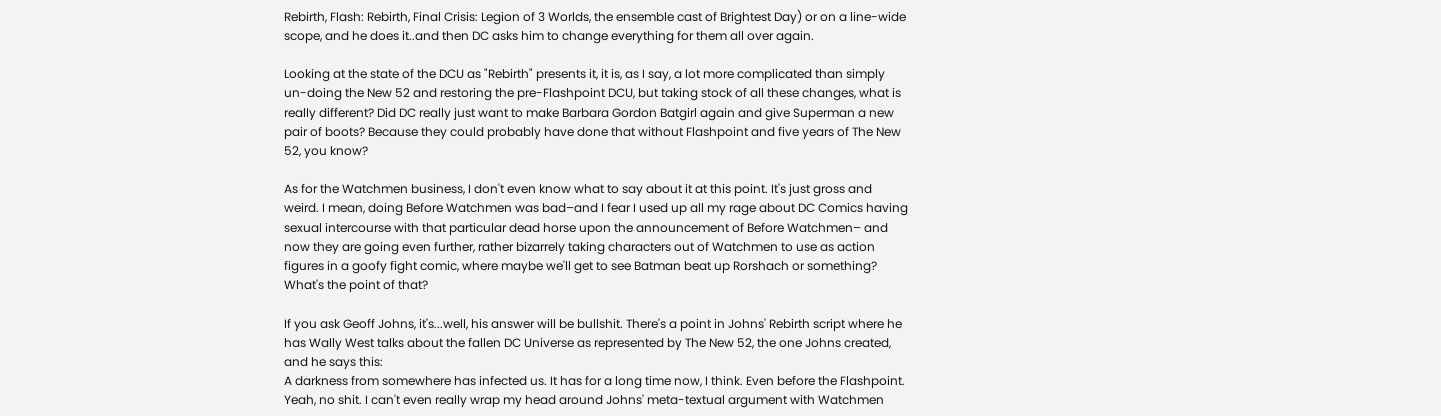Rebirth, Flash: Rebirth, Final Crisis: Legion of 3 Worlds, the ensemble cast of Brightest Day) or on a line-wide scope, and he does it..and then DC asks him to change everything for them all over again.

Looking at the state of the DCU as "Rebirth" presents it, it is, as I say, a lot more complicated than simply un-doing the New 52 and restoring the pre-Flashpoint DCU, but taking stock of all these changes, what is really different? Did DC really just want to make Barbara Gordon Batgirl again and give Superman a new pair of boots? Because they could probably have done that without Flashpoint and five years of The New 52, you know?

As for the Watchmen business, I don't even know what to say about it at this point. It's just gross and weird. I mean, doing Before Watchmen was bad–and I fear I used up all my rage about DC Comics having sexual intercourse with that particular dead horse upon the announcement of Before Watchmen– and now they are going even further, rather bizarrely taking characters out of Watchmen to use as action figures in a goofy fight comic, where maybe we'll get to see Batman beat up Rorshach or something? What's the point of that?

If you ask Geoff Johns, it's...well, his answer will be bullshit. There's a point in Johns' Rebirth script where he has Wally West talks about the fallen DC Universe as represented by The New 52, the one Johns created, and he says this:
A darkness from somewhere has infected us. It has for a long time now, I think. Even before the Flashpoint.
Yeah, no shit. I can't even really wrap my head around Johns' meta-textual argument with Watchmen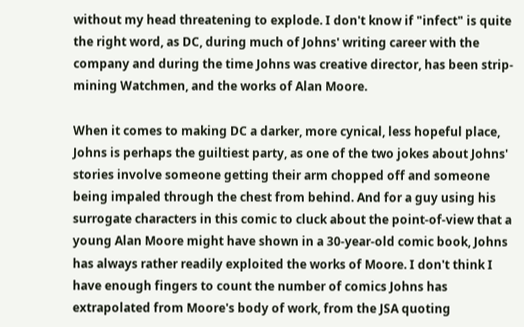without my head threatening to explode. I don't know if "infect" is quite the right word, as DC, during much of Johns' writing career with the company and during the time Johns was creative director, has been strip-mining Watchmen, and the works of Alan Moore.

When it comes to making DC a darker, more cynical, less hopeful place, Johns is perhaps the guiltiest party, as one of the two jokes about Johns' stories involve someone getting their arm chopped off and someone being impaled through the chest from behind. And for a guy using his surrogate characters in this comic to cluck about the point-of-view that a young Alan Moore might have shown in a 30-year-old comic book, Johns has always rather readily exploited the works of Moore. I don't think I have enough fingers to count the number of comics Johns has extrapolated from Moore's body of work, from the JSA quoting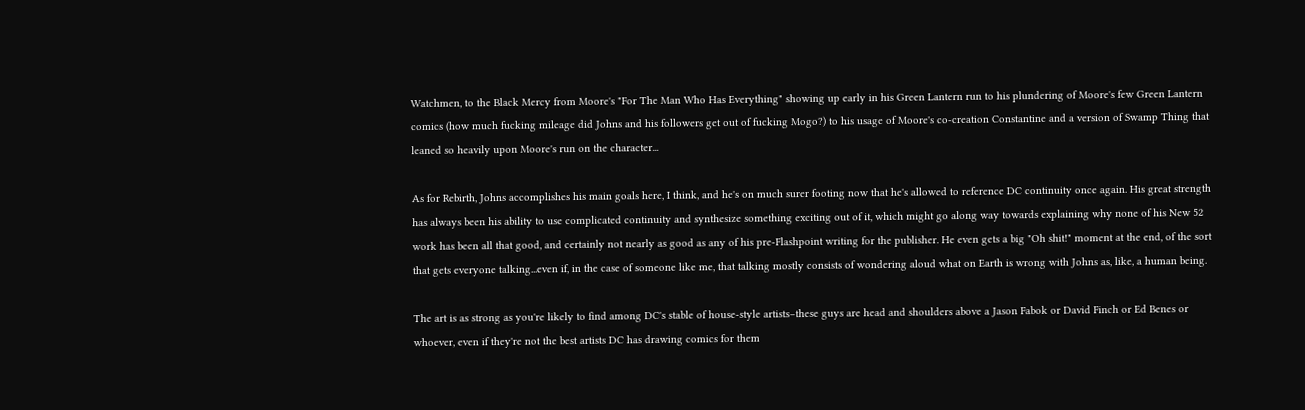Watchmen, to the Black Mercy from Moore's "For The Man Who Has Everything" showing up early in his Green Lantern run to his plundering of Moore's few Green Lantern comics (how much fucking mileage did Johns and his followers get out of fucking Mogo?) to his usage of Moore's co-creation Constantine and a version of Swamp Thing that leaned so heavily upon Moore's run on the character...

As for Rebirth, Johns accomplishes his main goals here, I think, and he's on much surer footing now that he's allowed to reference DC continuity once again. His great strength has always been his ability to use complicated continuity and synthesize something exciting out of it, which might go along way towards explaining why none of his New 52 work has been all that good, and certainly not nearly as good as any of his pre-Flashpoint writing for the publisher. He even gets a big "Oh shit!" moment at the end, of the sort that gets everyone talking...even if, in the case of someone like me, that talking mostly consists of wondering aloud what on Earth is wrong with Johns as, like, a human being.

The art is as strong as you're likely to find among DC's stable of house-style artists–these guys are head and shoulders above a Jason Fabok or David Finch or Ed Benes or whoever, even if they're not the best artists DC has drawing comics for them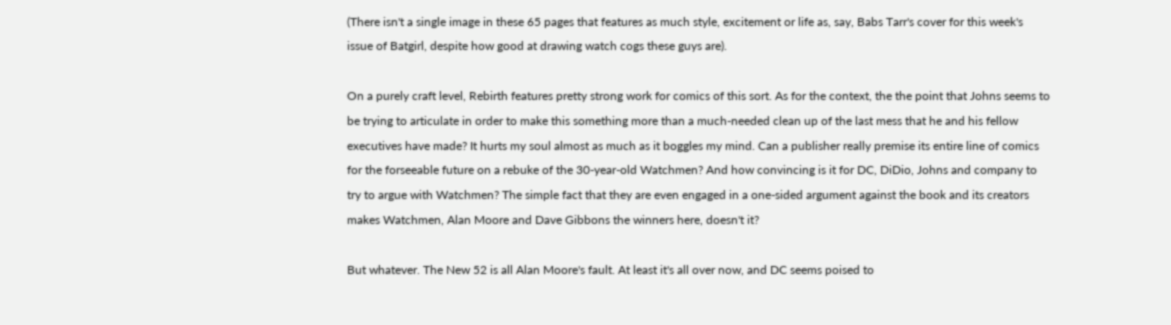(There isn't a single image in these 65 pages that features as much style, excitement or life as, say, Babs Tarr's cover for this week's issue of Batgirl, despite how good at drawing watch cogs these guys are).

On a purely craft level, Rebirth features pretty strong work for comics of this sort. As for the context, the the point that Johns seems to be trying to articulate in order to make this something more than a much-needed clean up of the last mess that he and his fellow executives have made? It hurts my soul almost as much as it boggles my mind. Can a publisher really premise its entire line of comics for the forseeable future on a rebuke of the 30-year-old Watchmen? And how convincing is it for DC, DiDio, Johns and company to try to argue with Watchmen? The simple fact that they are even engaged in a one-sided argument against the book and its creators makes Watchmen, Alan Moore and Dave Gibbons the winners here, doesn't it?

But whatever. The New 52 is all Alan Moore's fault. At least it's all over now, and DC seems poised to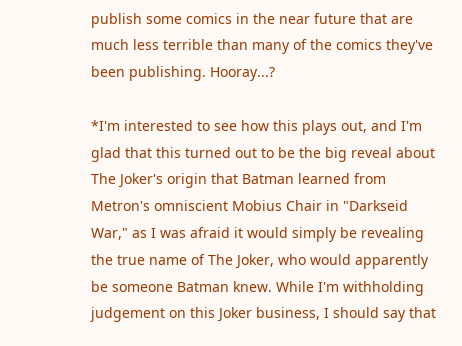publish some comics in the near future that are much less terrible than many of the comics they've been publishing. Hooray...?

*I'm interested to see how this plays out, and I'm glad that this turned out to be the big reveal about The Joker's origin that Batman learned from Metron's omniscient Mobius Chair in "Darkseid War," as I was afraid it would simply be revealing the true name of The Joker, who would apparently be someone Batman knew. While I'm withholding judgement on this Joker business, I should say that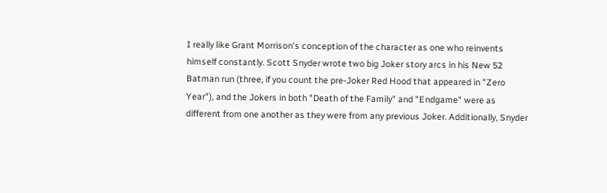I really like Grant Morrison's conception of the character as one who reinvents himself constantly. Scott Snyder wrote two big Joker story arcs in his New 52 Batman run (three, if you count the pre-Joker Red Hood that appeared in "Zero Year"), and the Jokers in both "Death of the Family" and "Endgame" were as different from one another as they were from any previous Joker. Additionally, Snyder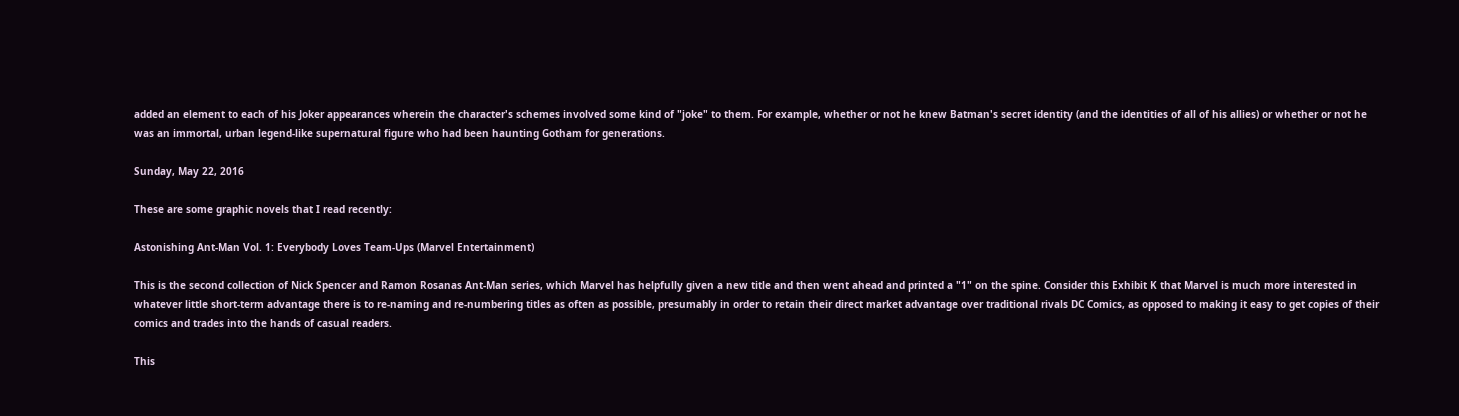added an element to each of his Joker appearances wherein the character's schemes involved some kind of "joke" to them. For example, whether or not he knew Batman's secret identity (and the identities of all of his allies) or whether or not he was an immortal, urban legend-like supernatural figure who had been haunting Gotham for generations.

Sunday, May 22, 2016

These are some graphic novels that I read recently:

Astonishing Ant-Man Vol. 1: Everybody Loves Team-Ups (Marvel Entertainment)

This is the second collection of Nick Spencer and Ramon Rosanas Ant-Man series, which Marvel has helpfully given a new title and then went ahead and printed a "1" on the spine. Consider this Exhibit K that Marvel is much more interested in whatever little short-term advantage there is to re-naming and re-numbering titles as often as possible, presumably in order to retain their direct market advantage over traditional rivals DC Comics, as opposed to making it easy to get copies of their comics and trades into the hands of casual readers.

This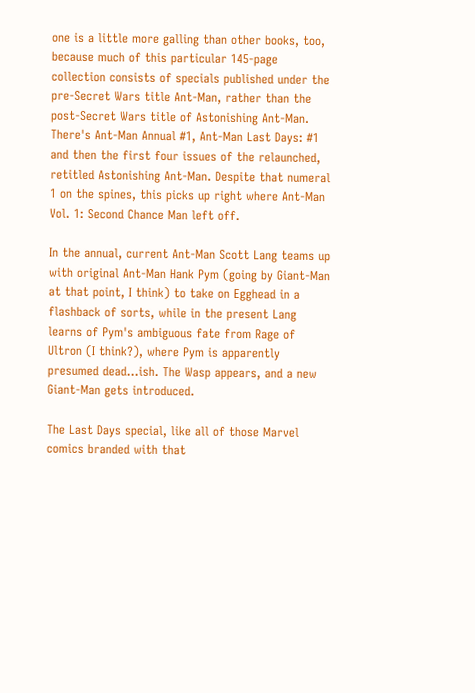one is a little more galling than other books, too, because much of this particular 145-page collection consists of specials published under the pre-Secret Wars title Ant-Man, rather than the post-Secret Wars title of Astonishing Ant-Man. There's Ant-Man Annual #1, Ant-Man Last Days: #1 and then the first four issues of the relaunched, retitled Astonishing Ant-Man. Despite that numeral 1 on the spines, this picks up right where Ant-Man Vol. 1: Second Chance Man left off.

In the annual, current Ant-Man Scott Lang teams up with original Ant-Man Hank Pym (going by Giant-Man at that point, I think) to take on Egghead in a flashback of sorts, while in the present Lang learns of Pym's ambiguous fate from Rage of Ultron (I think?), where Pym is apparently presumed dead...ish. The Wasp appears, and a new Giant-Man gets introduced.

The Last Days special, like all of those Marvel comics branded with that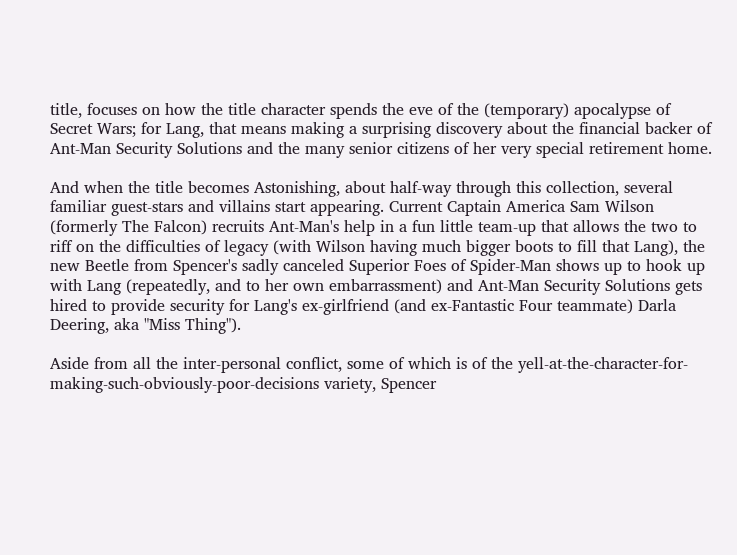title, focuses on how the title character spends the eve of the (temporary) apocalypse of Secret Wars; for Lang, that means making a surprising discovery about the financial backer of Ant-Man Security Solutions and the many senior citizens of her very special retirement home.

And when the title becomes Astonishing, about half-way through this collection, several familiar guest-stars and villains start appearing. Current Captain America Sam Wilson (formerly The Falcon) recruits Ant-Man's help in a fun little team-up that allows the two to riff on the difficulties of legacy (with Wilson having much bigger boots to fill that Lang), the new Beetle from Spencer's sadly canceled Superior Foes of Spider-Man shows up to hook up with Lang (repeatedly, and to her own embarrassment) and Ant-Man Security Solutions gets hired to provide security for Lang's ex-girlfriend (and ex-Fantastic Four teammate) Darla Deering, aka "Miss Thing").

Aside from all the inter-personal conflict, some of which is of the yell-at-the-character-for-making-such-obviously-poor-decisions variety, Spencer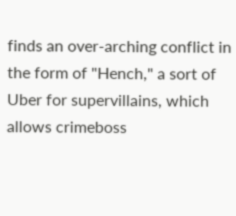finds an over-arching conflict in the form of "Hench," a sort of Uber for supervillains, which allows crimeboss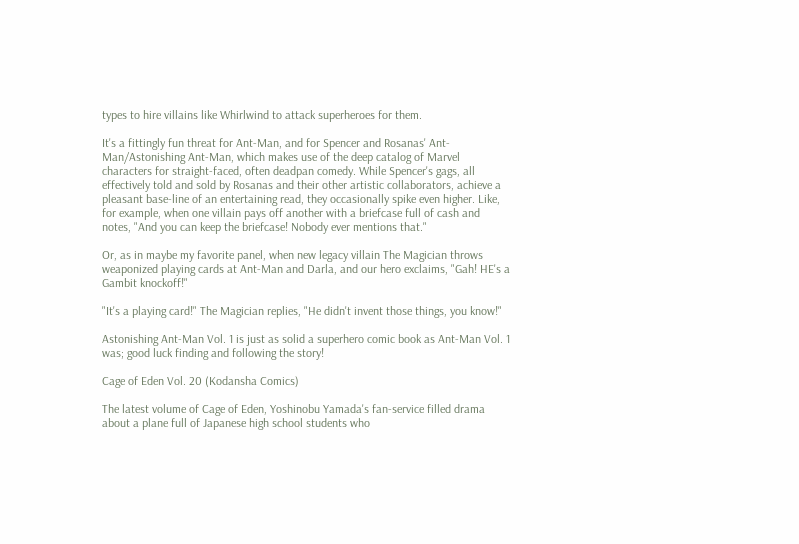types to hire villains like Whirlwind to attack superheroes for them.

It's a fittingly fun threat for Ant-Man, and for Spencer and Rosanas' Ant-Man/Astonishing Ant-Man, which makes use of the deep catalog of Marvel characters for straight-faced, often deadpan comedy. While Spencer's gags, all effectively told and sold by Rosanas and their other artistic collaborators, achieve a pleasant base-line of an entertaining read, they occasionally spike even higher. Like, for example, when one villain pays off another with a briefcase full of cash and notes, "And you can keep the briefcase! Nobody ever mentions that."

Or, as in maybe my favorite panel, when new legacy villain The Magician throws weaponized playing cards at Ant-Man and Darla, and our hero exclaims, "Gah! HE's a Gambit knockoff!"

"It's a playing card!" The Magician replies, "He didn't invent those things, you know!"

Astonishing Ant-Man Vol. 1 is just as solid a superhero comic book as Ant-Man Vol. 1 was; good luck finding and following the story!

Cage of Eden Vol. 20 (Kodansha Comics)

The latest volume of Cage of Eden, Yoshinobu Yamada's fan-service filled drama about a plane full of Japanese high school students who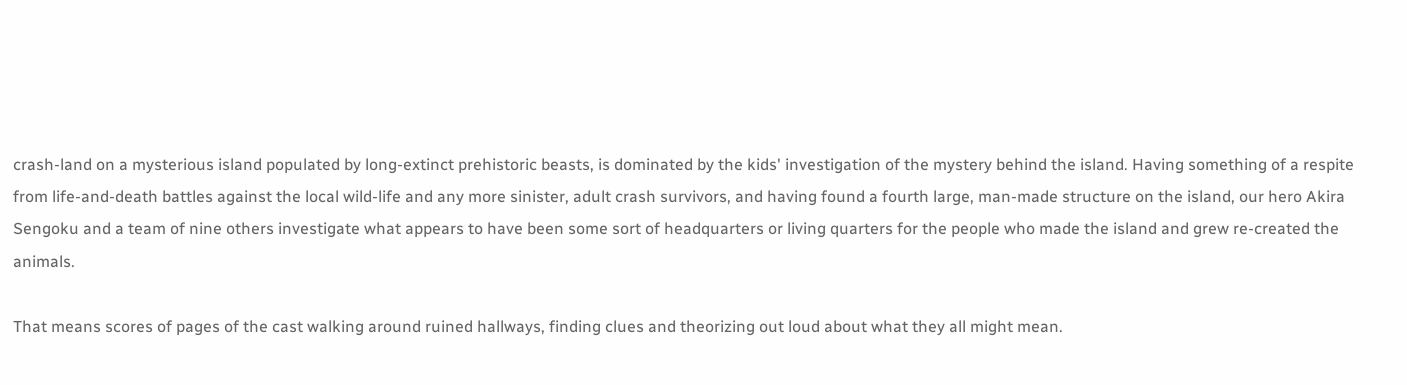crash-land on a mysterious island populated by long-extinct prehistoric beasts, is dominated by the kids' investigation of the mystery behind the island. Having something of a respite from life-and-death battles against the local wild-life and any more sinister, adult crash survivors, and having found a fourth large, man-made structure on the island, our hero Akira Sengoku and a team of nine others investigate what appears to have been some sort of headquarters or living quarters for the people who made the island and grew re-created the animals.

That means scores of pages of the cast walking around ruined hallways, finding clues and theorizing out loud about what they all might mean.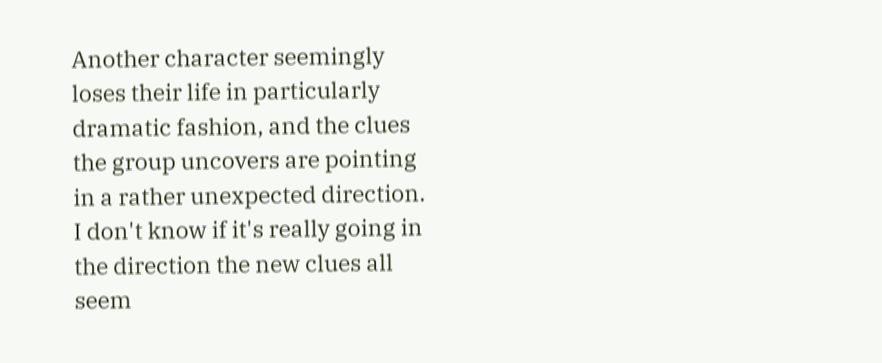Another character seemingly loses their life in particularly dramatic fashion, and the clues the group uncovers are pointing in a rather unexpected direction. I don't know if it's really going in the direction the new clues all seem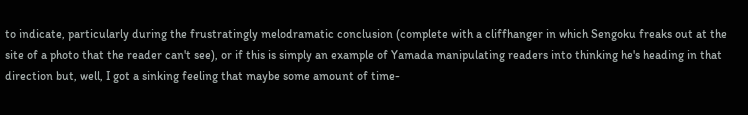to indicate, particularly during the frustratingly melodramatic conclusion (complete with a cliffhanger in which Sengoku freaks out at the site of a photo that the reader can't see), or if this is simply an example of Yamada manipulating readers into thinking he's heading in that direction but, well, I got a sinking feeling that maybe some amount of time-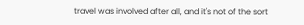travel was involved after all, and it's not of the sort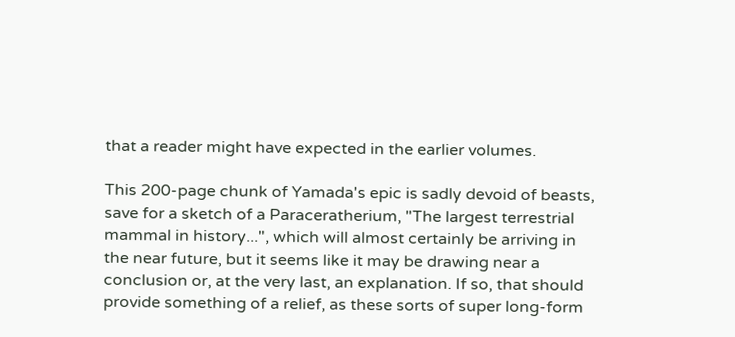that a reader might have expected in the earlier volumes.

This 200-page chunk of Yamada's epic is sadly devoid of beasts, save for a sketch of a Paraceratherium, "The largest terrestrial mammal in history...", which will almost certainly be arriving in the near future, but it seems like it may be drawing near a conclusion or, at the very last, an explanation. If so, that should provide something of a relief, as these sorts of super long-form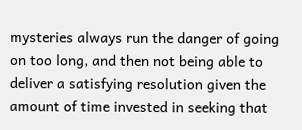mysteries always run the danger of going on too long, and then not being able to deliver a satisfying resolution given the amount of time invested in seeking that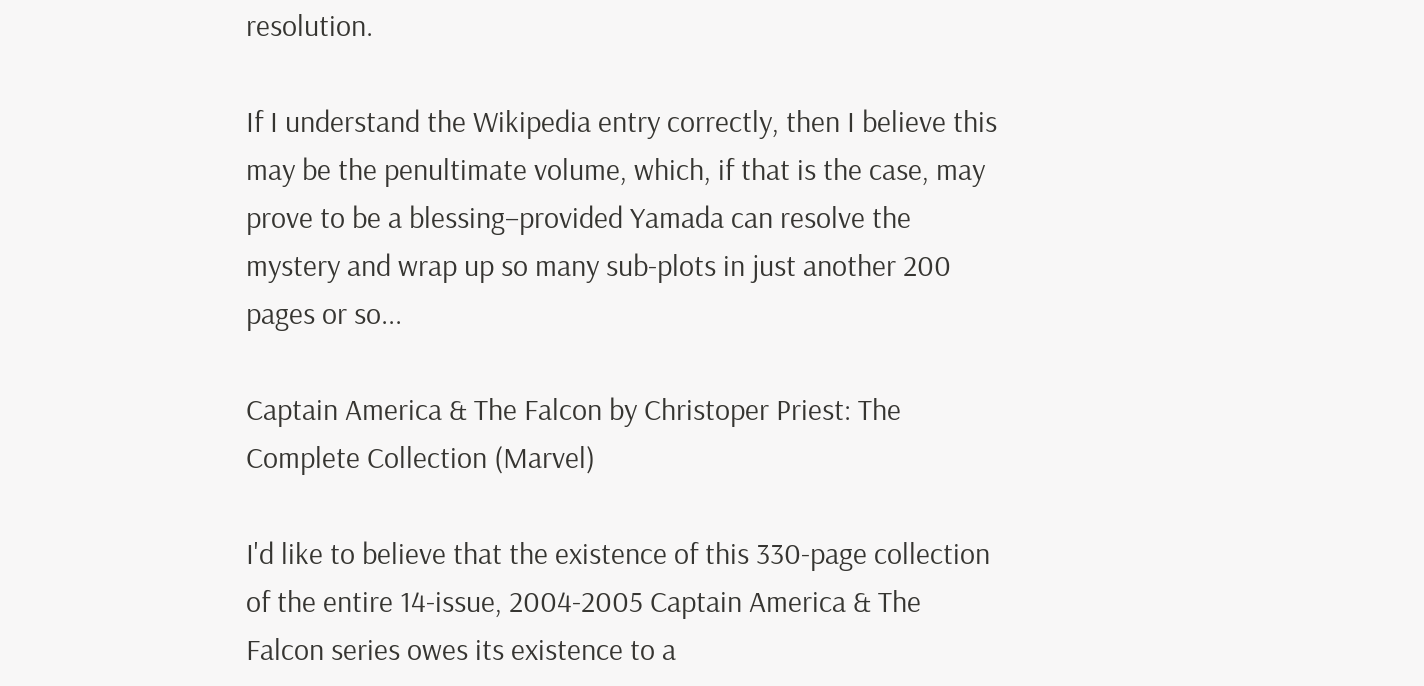resolution.

If I understand the Wikipedia entry correctly, then I believe this may be the penultimate volume, which, if that is the case, may prove to be a blessing–provided Yamada can resolve the mystery and wrap up so many sub-plots in just another 200 pages or so...

Captain America & The Falcon by Christoper Priest: The Complete Collection (Marvel)

I'd like to believe that the existence of this 330-page collection of the entire 14-issue, 2004-2005 Captain America & The Falcon series owes its existence to a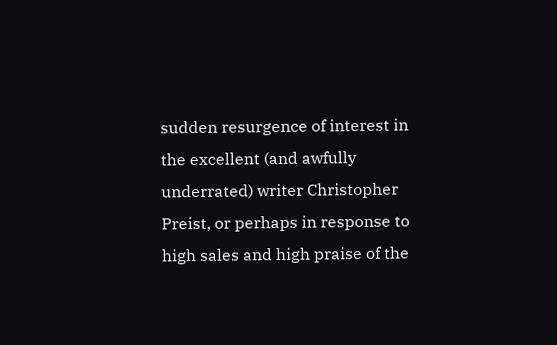sudden resurgence of interest in the excellent (and awfully underrated) writer Christopher Preist, or perhaps in response to high sales and high praise of the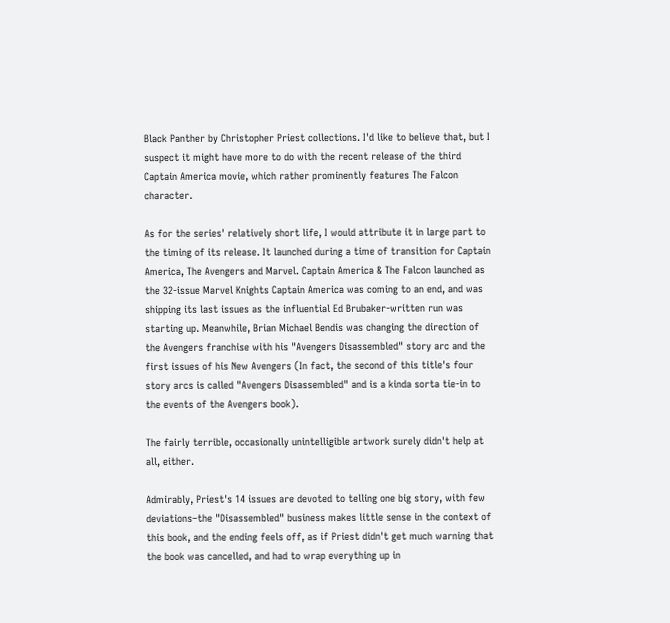Black Panther by Christopher Priest collections. I'd like to believe that, but I suspect it might have more to do with the recent release of the third Captain America movie, which rather prominently features The Falcon character.

As for the series' relatively short life, I would attribute it in large part to the timing of its release. It launched during a time of transition for Captain America, The Avengers and Marvel. Captain America & The Falcon launched as the 32-issue Marvel Knights Captain America was coming to an end, and was shipping its last issues as the influential Ed Brubaker-written run was starting up. Meanwhile, Brian Michael Bendis was changing the direction of the Avengers franchise with his "Avengers Disassembled" story arc and the first issues of his New Avengers (In fact, the second of this title's four story arcs is called "Avengers Disassembled" and is a kinda sorta tie-in to the events of the Avengers book).

The fairly terrible, occasionally unintelligible artwork surely didn't help at all, either.

Admirably, Priest's 14 issues are devoted to telling one big story, with few deviations–the "Disassembled" business makes little sense in the context of this book, and the ending feels off, as if Priest didn't get much warning that the book was cancelled, and had to wrap everything up in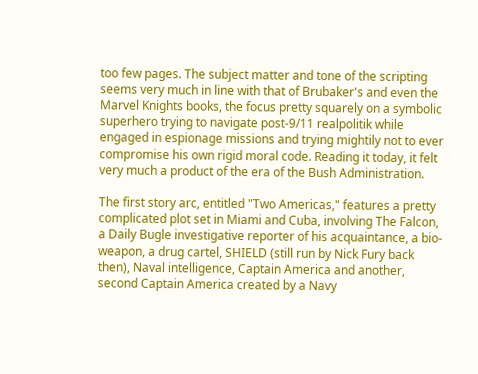too few pages. The subject matter and tone of the scripting seems very much in line with that of Brubaker's and even the Marvel Knights books, the focus pretty squarely on a symbolic superhero trying to navigate post-9/11 realpolitik while engaged in espionage missions and trying mightily not to ever compromise his own rigid moral code. Reading it today, it felt very much a product of the era of the Bush Administration.

The first story arc, entitled "Two Americas," features a pretty complicated plot set in Miami and Cuba, involving The Falcon, a Daily Bugle investigative reporter of his acquaintance, a bio-weapon, a drug cartel, SHIELD (still run by Nick Fury back then), Naval intelligence, Captain America and another, second Captain America created by a Navy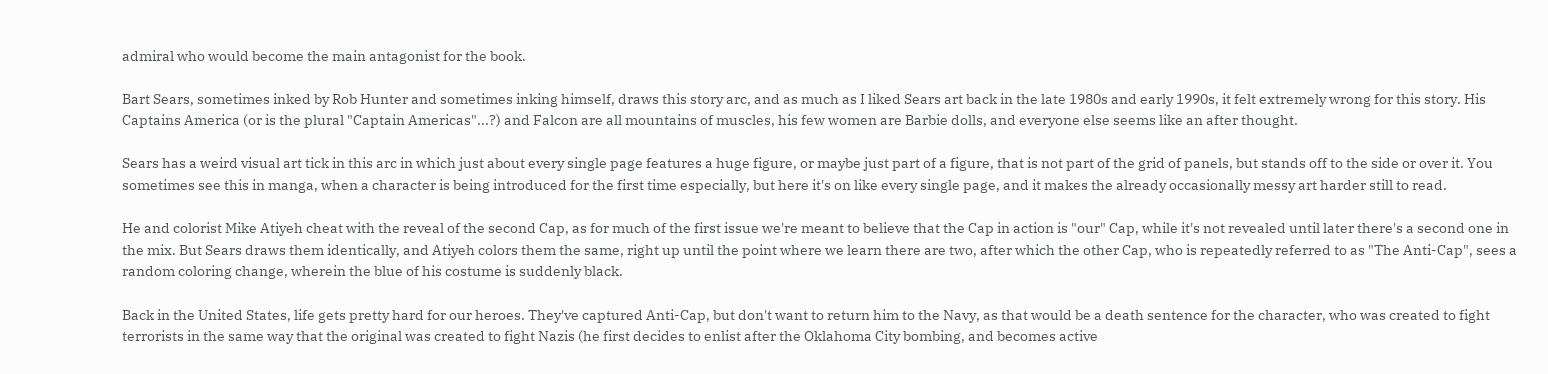admiral who would become the main antagonist for the book.

Bart Sears, sometimes inked by Rob Hunter and sometimes inking himself, draws this story arc, and as much as I liked Sears art back in the late 1980s and early 1990s, it felt extremely wrong for this story. His Captains America (or is the plural "Captain Americas"...?) and Falcon are all mountains of muscles, his few women are Barbie dolls, and everyone else seems like an after thought.

Sears has a weird visual art tick in this arc in which just about every single page features a huge figure, or maybe just part of a figure, that is not part of the grid of panels, but stands off to the side or over it. You sometimes see this in manga, when a character is being introduced for the first time especially, but here it's on like every single page, and it makes the already occasionally messy art harder still to read.

He and colorist Mike Atiyeh cheat with the reveal of the second Cap, as for much of the first issue we're meant to believe that the Cap in action is "our" Cap, while it's not revealed until later there's a second one in the mix. But Sears draws them identically, and Atiyeh colors them the same, right up until the point where we learn there are two, after which the other Cap, who is repeatedly referred to as "The Anti-Cap", sees a random coloring change, wherein the blue of his costume is suddenly black.

Back in the United States, life gets pretty hard for our heroes. They've captured Anti-Cap, but don't want to return him to the Navy, as that would be a death sentence for the character, who was created to fight terrorists in the same way that the original was created to fight Nazis (he first decides to enlist after the Oklahoma City bombing, and becomes active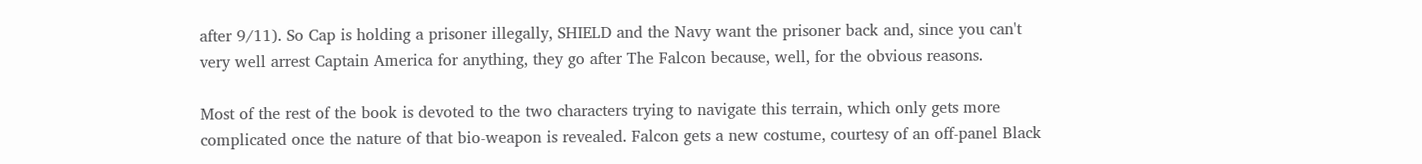after 9/11). So Cap is holding a prisoner illegally, SHIELD and the Navy want the prisoner back and, since you can't very well arrest Captain America for anything, they go after The Falcon because, well, for the obvious reasons.

Most of the rest of the book is devoted to the two characters trying to navigate this terrain, which only gets more complicated once the nature of that bio-weapon is revealed. Falcon gets a new costume, courtesy of an off-panel Black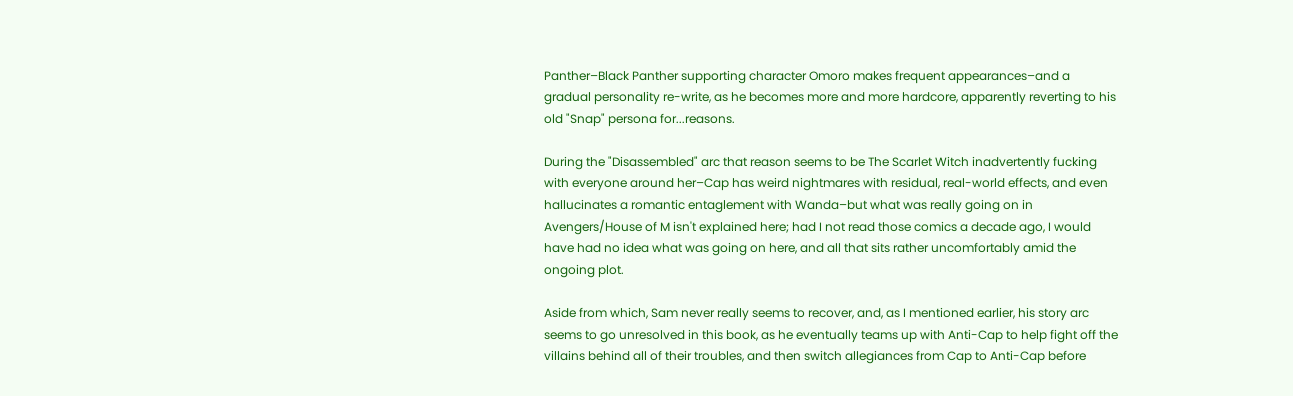Panther–Black Panther supporting character Omoro makes frequent appearances–and a gradual personality re-write, as he becomes more and more hardcore, apparently reverting to his old "Snap" persona for...reasons.

During the "Disassembled" arc that reason seems to be The Scarlet Witch inadvertently fucking with everyone around her–Cap has weird nightmares with residual, real-world effects, and even hallucinates a romantic entaglement with Wanda–but what was really going on in Avengers/House of M isn't explained here; had I not read those comics a decade ago, I would have had no idea what was going on here, and all that sits rather uncomfortably amid the ongoing plot.

Aside from which, Sam never really seems to recover, and, as I mentioned earlier, his story arc seems to go unresolved in this book, as he eventually teams up with Anti-Cap to help fight off the villains behind all of their troubles, and then switch allegiances from Cap to Anti-Cap before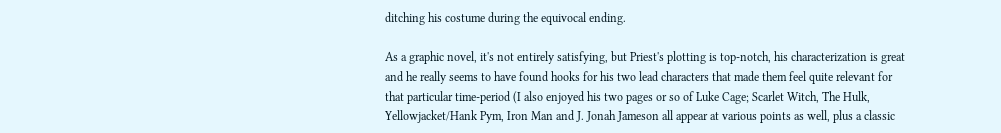ditching his costume during the equivocal ending.

As a graphic novel, it's not entirely satisfying, but Priest's plotting is top-notch, his characterization is great and he really seems to have found hooks for his two lead characters that made them feel quite relevant for that particular time-period (I also enjoyed his two pages or so of Luke Cage; Scarlet Witch, The Hulk, Yellowjacket/Hank Pym, Iron Man and J. Jonah Jameson all appear at various points as well, plus a classic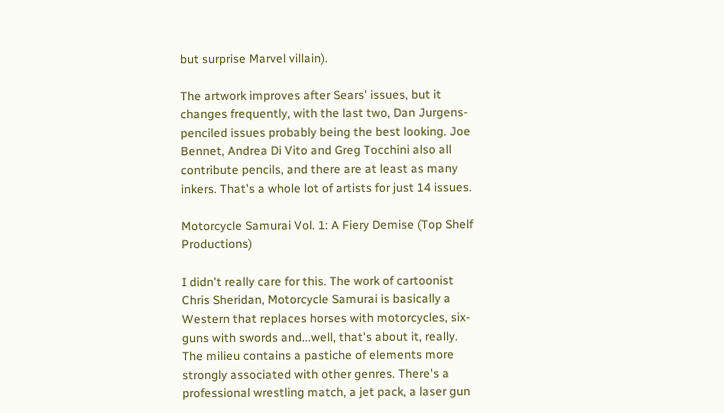but surprise Marvel villain).

The artwork improves after Sears' issues, but it changes frequently, with the last two, Dan Jurgens-penciled issues probably being the best looking. Joe Bennet, Andrea Di Vito and Greg Tocchini also all contribute pencils, and there are at least as many inkers. That's a whole lot of artists for just 14 issues.

Motorcycle Samurai Vol. 1: A Fiery Demise (Top Shelf Productions)

I didn't really care for this. The work of cartoonist Chris Sheridan, Motorcycle Samurai is basically a Western that replaces horses with motorcycles, six-guns with swords and...well, that's about it, really. The milieu contains a pastiche of elements more strongly associated with other genres. There's a professional wrestling match, a jet pack, a laser gun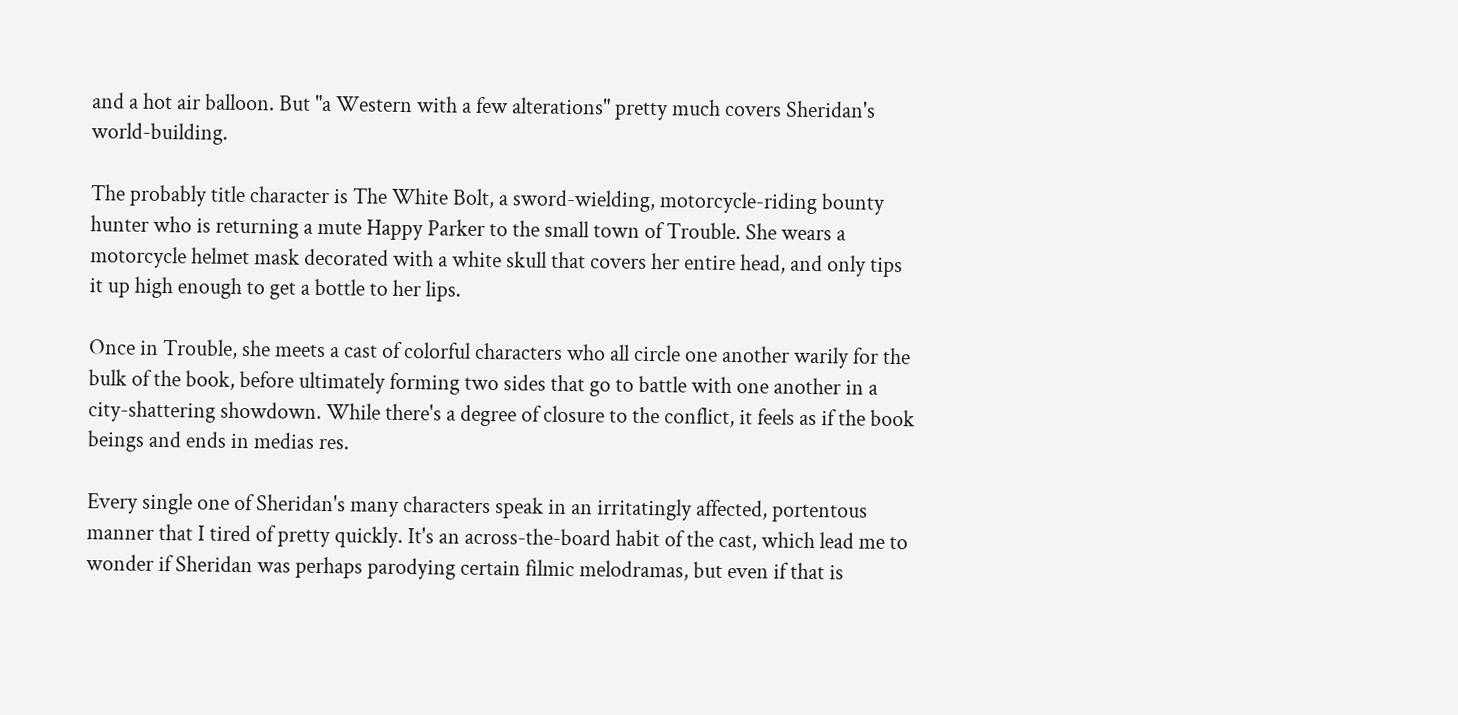and a hot air balloon. But "a Western with a few alterations" pretty much covers Sheridan's world-building.

The probably title character is The White Bolt, a sword-wielding, motorcycle-riding bounty hunter who is returning a mute Happy Parker to the small town of Trouble. She wears a motorcycle helmet mask decorated with a white skull that covers her entire head, and only tips it up high enough to get a bottle to her lips.

Once in Trouble, she meets a cast of colorful characters who all circle one another warily for the bulk of the book, before ultimately forming two sides that go to battle with one another in a city-shattering showdown. While there's a degree of closure to the conflict, it feels as if the book beings and ends in medias res.

Every single one of Sheridan's many characters speak in an irritatingly affected, portentous manner that I tired of pretty quickly. It's an across-the-board habit of the cast, which lead me to wonder if Sheridan was perhaps parodying certain filmic melodramas, but even if that is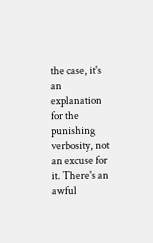the case, it's an explanation for the punishing verbosity, not an excuse for it. There's an awful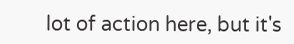lot of action here, but it's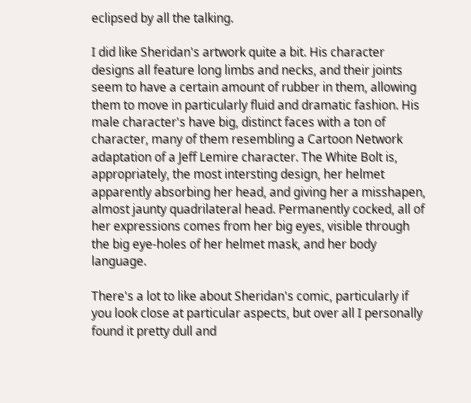eclipsed by all the talking.

I did like Sheridan's artwork quite a bit. His character designs all feature long limbs and necks, and their joints seem to have a certain amount of rubber in them, allowing them to move in particularly fluid and dramatic fashion. His male character's have big, distinct faces with a ton of character, many of them resembling a Cartoon Network adaptation of a Jeff Lemire character. The White Bolt is, appropriately, the most intersting design, her helmet apparently absorbing her head, and giving her a misshapen, almost jaunty quadrilateral head. Permanently cocked, all of her expressions comes from her big eyes, visible through the big eye-holes of her helmet mask, and her body language.

There's a lot to like about Sheridan's comic, particularly if you look close at particular aspects, but over all I personally found it pretty dull and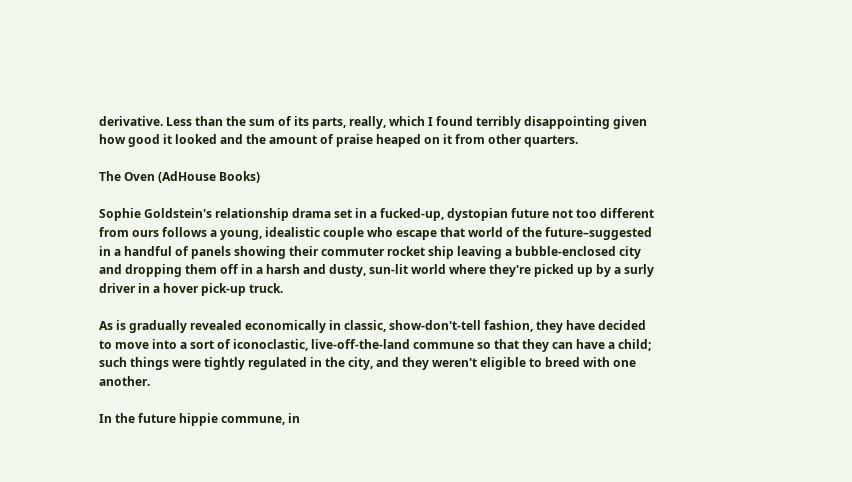derivative. Less than the sum of its parts, really, which I found terribly disappointing given how good it looked and the amount of praise heaped on it from other quarters.

The Oven (AdHouse Books)

Sophie Goldstein's relationship drama set in a fucked-up, dystopian future not too different from ours follows a young, idealistic couple who escape that world of the future–suggested in a handful of panels showing their commuter rocket ship leaving a bubble-enclosed city and dropping them off in a harsh and dusty, sun-lit world where they're picked up by a surly driver in a hover pick-up truck.

As is gradually revealed economically in classic, show-don't-tell fashion, they have decided to move into a sort of iconoclastic, live-off-the-land commune so that they can have a child; such things were tightly regulated in the city, and they weren't eligible to breed with one another.

In the future hippie commune, in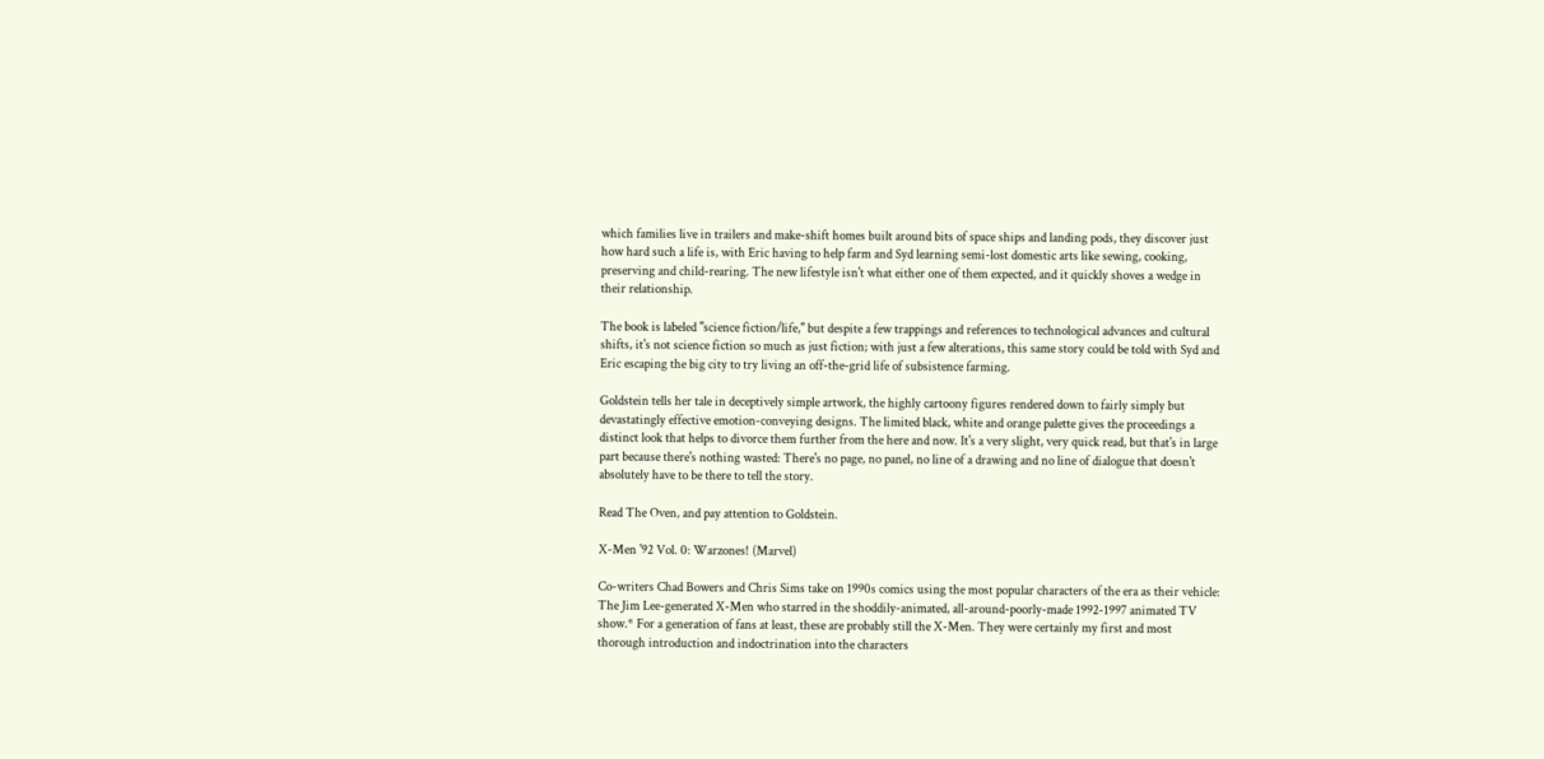which families live in trailers and make-shift homes built around bits of space ships and landing pods, they discover just how hard such a life is, with Eric having to help farm and Syd learning semi-lost domestic arts like sewing, cooking, preserving and child-rearing. The new lifestyle isn't what either one of them expected, and it quickly shoves a wedge in their relationship.

The book is labeled "science fiction/life," but despite a few trappings and references to technological advances and cultural shifts, it's not science fiction so much as just fiction; with just a few alterations, this same story could be told with Syd and Eric escaping the big city to try living an off-the-grid life of subsistence farming.

Goldstein tells her tale in deceptively simple artwork, the highly cartoony figures rendered down to fairly simply but devastatingly effective emotion-conveying designs. The limited black, white and orange palette gives the proceedings a distinct look that helps to divorce them further from the here and now. It's a very slight, very quick read, but that's in large part because there's nothing wasted: There's no page, no panel, no line of a drawing and no line of dialogue that doesn't absolutely have to be there to tell the story.

Read The Oven, and pay attention to Goldstein.

X-Men '92 Vol. 0: Warzones! (Marvel)

Co-writers Chad Bowers and Chris Sims take on 1990s comics using the most popular characters of the era as their vehicle: The Jim Lee-generated X-Men who starred in the shoddily-animated, all-around-poorly-made 1992-1997 animated TV show.* For a generation of fans at least, these are probably still the X-Men. They were certainly my first and most thorough introduction and indoctrination into the characters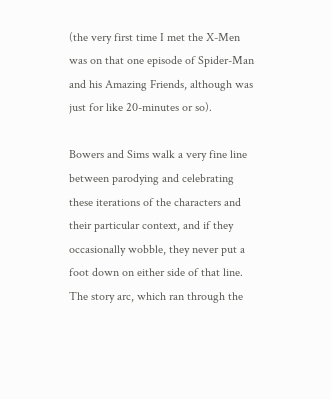(the very first time I met the X-Men was on that one episode of Spider-Man and his Amazing Friends, although was just for like 20-minutes or so).

Bowers and Sims walk a very fine line between parodying and celebrating these iterations of the characters and their particular context, and if they occasionally wobble, they never put a foot down on either side of that line. The story arc, which ran through the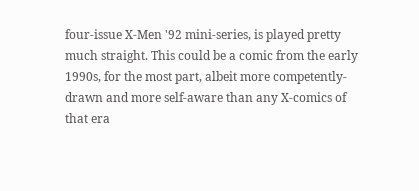four-issue X-Men '92 mini-series, is played pretty much straight. This could be a comic from the early 1990s, for the most part, albeit more competently-drawn and more self-aware than any X-comics of that era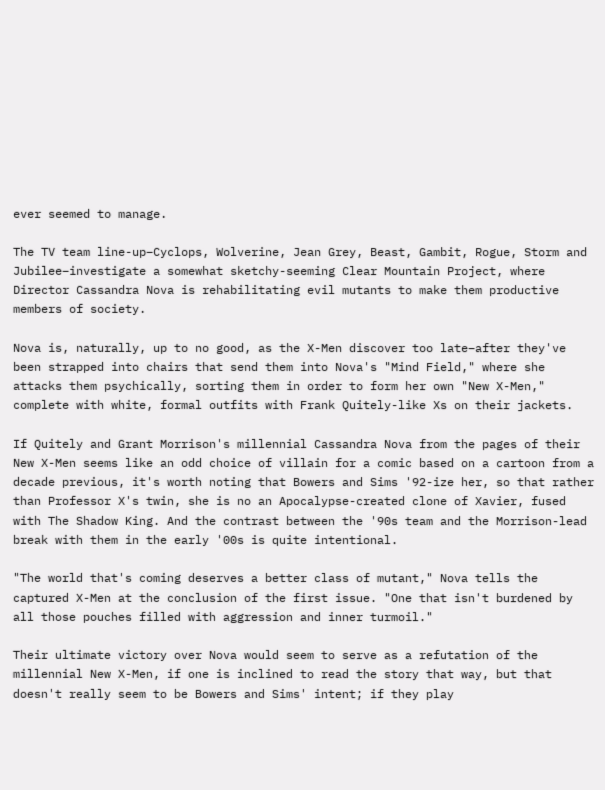ever seemed to manage.

The TV team line-up–Cyclops, Wolverine, Jean Grey, Beast, Gambit, Rogue, Storm and Jubilee–investigate a somewhat sketchy-seeming Clear Mountain Project, where Director Cassandra Nova is rehabilitating evil mutants to make them productive members of society.

Nova is, naturally, up to no good, as the X-Men discover too late–after they've been strapped into chairs that send them into Nova's "Mind Field," where she attacks them psychically, sorting them in order to form her own "New X-Men," complete with white, formal outfits with Frank Quitely-like Xs on their jackets.

If Quitely and Grant Morrison's millennial Cassandra Nova from the pages of their New X-Men seems like an odd choice of villain for a comic based on a cartoon from a decade previous, it's worth noting that Bowers and Sims '92-ize her, so that rather than Professor X's twin, she is no an Apocalypse-created clone of Xavier, fused with The Shadow King. And the contrast between the '90s team and the Morrison-lead break with them in the early '00s is quite intentional.

"The world that's coming deserves a better class of mutant," Nova tells the captured X-Men at the conclusion of the first issue. "One that isn't burdened by all those pouches filled with aggression and inner turmoil."

Their ultimate victory over Nova would seem to serve as a refutation of the millennial New X-Men, if one is inclined to read the story that way, but that doesn't really seem to be Bowers and Sims' intent; if they play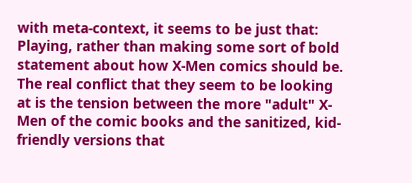with meta-context, it seems to be just that: Playing, rather than making some sort of bold statement about how X-Men comics should be. The real conflict that they seem to be looking at is the tension between the more "adult" X-Men of the comic books and the sanitized, kid-friendly versions that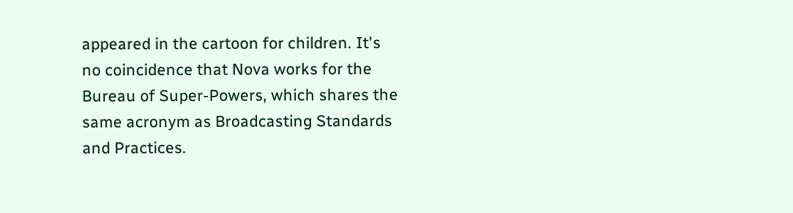appeared in the cartoon for children. It's no coincidence that Nova works for the Bureau of Super-Powers, which shares the same acronym as Broadcasting Standards and Practices.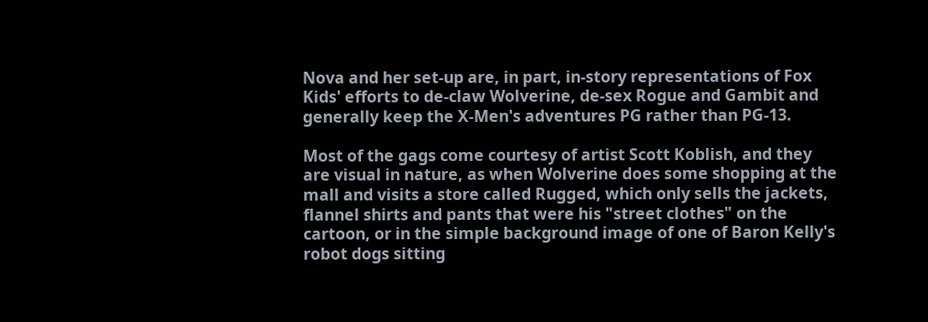Nova and her set-up are, in part, in-story representations of Fox Kids' efforts to de-claw Wolverine, de-sex Rogue and Gambit and generally keep the X-Men's adventures PG rather than PG-13.

Most of the gags come courtesy of artist Scott Koblish, and they are visual in nature, as when Wolverine does some shopping at the mall and visits a store called Rugged, which only sells the jackets, flannel shirts and pants that were his "street clothes" on the cartoon, or in the simple background image of one of Baron Kelly's robot dogs sitting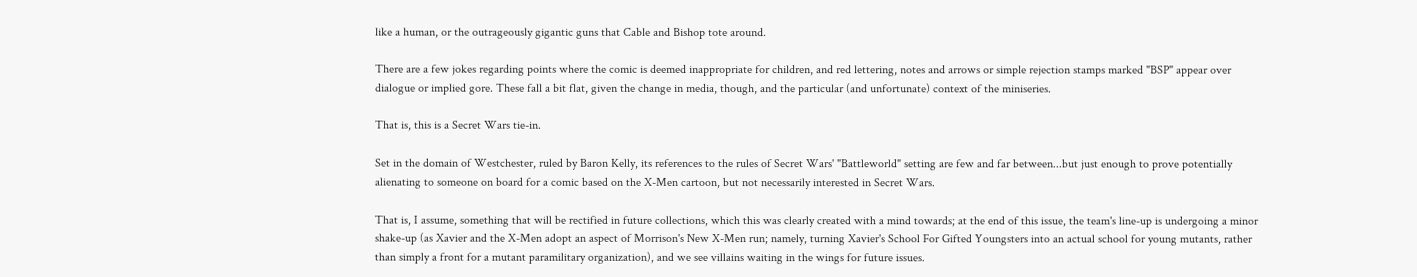like a human, or the outrageously gigantic guns that Cable and Bishop tote around.

There are a few jokes regarding points where the comic is deemed inappropriate for children, and red lettering, notes and arrows or simple rejection stamps marked "BSP" appear over dialogue or implied gore. These fall a bit flat, given the change in media, though, and the particular (and unfortunate) context of the miniseries.

That is, this is a Secret Wars tie-in.

Set in the domain of Westchester, ruled by Baron Kelly, its references to the rules of Secret Wars' "Battleworld" setting are few and far between...but just enough to prove potentially alienating to someone on board for a comic based on the X-Men cartoon, but not necessarily interested in Secret Wars.

That is, I assume, something that will be rectified in future collections, which this was clearly created with a mind towards; at the end of this issue, the team's line-up is undergoing a minor shake-up (as Xavier and the X-Men adopt an aspect of Morrison's New X-Men run; namely, turning Xavier's School For Gifted Youngsters into an actual school for young mutants, rather than simply a front for a mutant paramilitary organization), and we see villains waiting in the wings for future issues.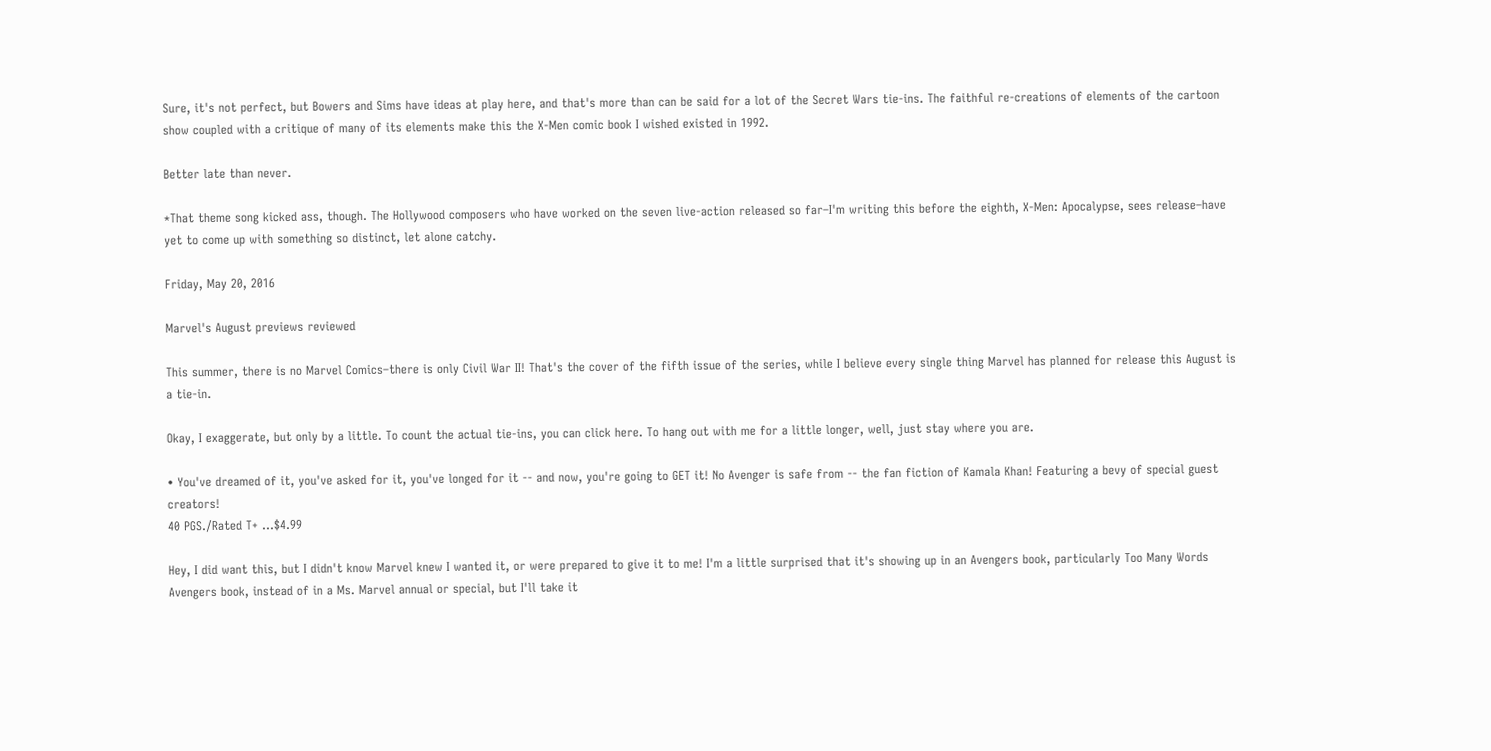Sure, it's not perfect, but Bowers and Sims have ideas at play here, and that's more than can be said for a lot of the Secret Wars tie-ins. The faithful re-creations of elements of the cartoon show coupled with a critique of many of its elements make this the X-Men comic book I wished existed in 1992.

Better late than never.

*That theme song kicked ass, though. The Hollywood composers who have worked on the seven live-action released so far–I'm writing this before the eighth, X-Men: Apocalypse, sees release–have yet to come up with something so distinct, let alone catchy.

Friday, May 20, 2016

Marvel's August previews reviewed

This summer, there is no Marvel Comics–there is only Civil War II! That's the cover of the fifth issue of the series, while I believe every single thing Marvel has planned for release this August is a tie-in.

Okay, I exaggerate, but only by a little. To count the actual tie-ins, you can click here. To hang out with me for a little longer, well, just stay where you are.

• You've dreamed of it, you've asked for it, you've longed for it -- and now, you're going to GET it! No Avenger is safe from -- the fan fiction of Kamala Khan! Featuring a bevy of special guest creators!
40 PGS./Rated T+ ...$4.99

Hey, I did want this, but I didn't know Marvel knew I wanted it, or were prepared to give it to me! I'm a little surprised that it's showing up in an Avengers book, particularly Too Many Words Avengers book, instead of in a Ms. Marvel annual or special, but I'll take it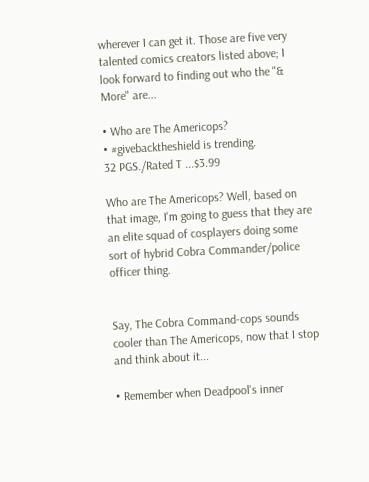wherever I can get it. Those are five very talented comics creators listed above; I look forward to finding out who the "& More" are...

• Who are The Americops?
• #givebacktheshield is trending.
32 PGS./Rated T ...$3.99

Who are The Americops? Well, based on that image, I'm going to guess that they are an elite squad of cosplayers doing some sort of hybrid Cobra Commander/police officer thing.


Say, The Cobra Command-cops sounds cooler than The Americops, now that I stop and think about it...

• Remember when Deadpool's inner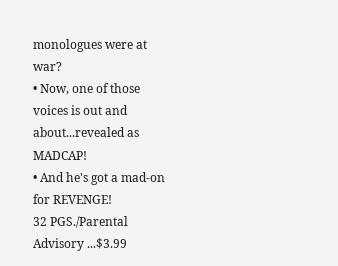monologues were at war?
• Now, one of those voices is out and about...revealed as MADCAP!
• And he's got a mad-on for REVENGE!
32 PGS./Parental Advisory ...$3.99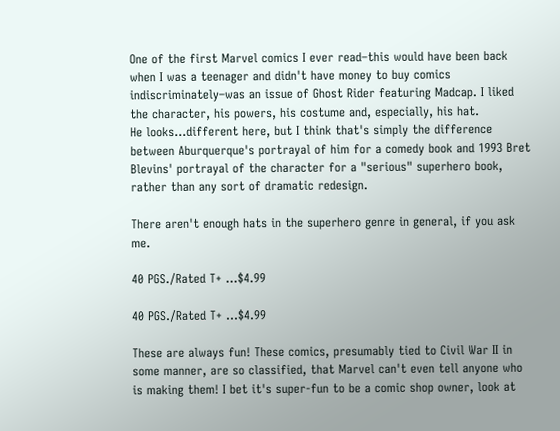One of the first Marvel comics I ever read–this would have been back when I was a teenager and didn't have money to buy comics indiscriminately–was an issue of Ghost Rider featuring Madcap. I liked the character, his powers, his costume and, especially, his hat.
He looks...different here, but I think that's simply the difference between Aburquerque's portrayal of him for a comedy book and 1993 Bret Blevins' portrayal of the character for a "serious" superhero book, rather than any sort of dramatic redesign.

There aren't enough hats in the superhero genre in general, if you ask me.

40 PGS./Rated T+ ...$4.99

40 PGS./Rated T+ ...$4.99

These are always fun! These comics, presumably tied to Civil War II in some manner, are so classified, that Marvel can't even tell anyone who is making them! I bet it's super-fun to be a comic shop owner, look at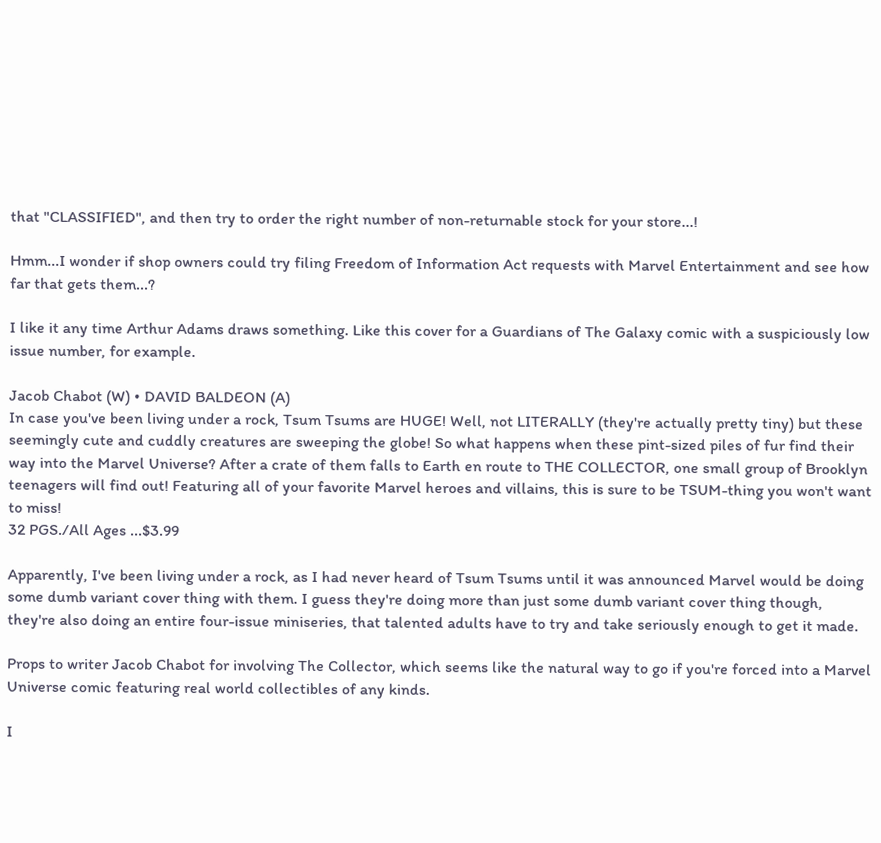that "CLASSIFIED", and then try to order the right number of non-returnable stock for your store...!

Hmm...I wonder if shop owners could try filing Freedom of Information Act requests with Marvel Entertainment and see how far that gets them...?

I like it any time Arthur Adams draws something. Like this cover for a Guardians of The Galaxy comic with a suspiciously low issue number, for example.

Jacob Chabot (W) • DAVID BALDEON (A)
In case you've been living under a rock, Tsum Tsums are HUGE! Well, not LITERALLY (they're actually pretty tiny) but these seemingly cute and cuddly creatures are sweeping the globe! So what happens when these pint-sized piles of fur find their way into the Marvel Universe? After a crate of them falls to Earth en route to THE COLLECTOR, one small group of Brooklyn teenagers will find out! Featuring all of your favorite Marvel heroes and villains, this is sure to be TSUM-thing you won't want to miss!
32 PGS./All Ages ...$3.99

Apparently, I've been living under a rock, as I had never heard of Tsum Tsums until it was announced Marvel would be doing some dumb variant cover thing with them. I guess they're doing more than just some dumb variant cover thing though, they're also doing an entire four-issue miniseries, that talented adults have to try and take seriously enough to get it made.

Props to writer Jacob Chabot for involving The Collector, which seems like the natural way to go if you're forced into a Marvel Universe comic featuring real world collectibles of any kinds.

I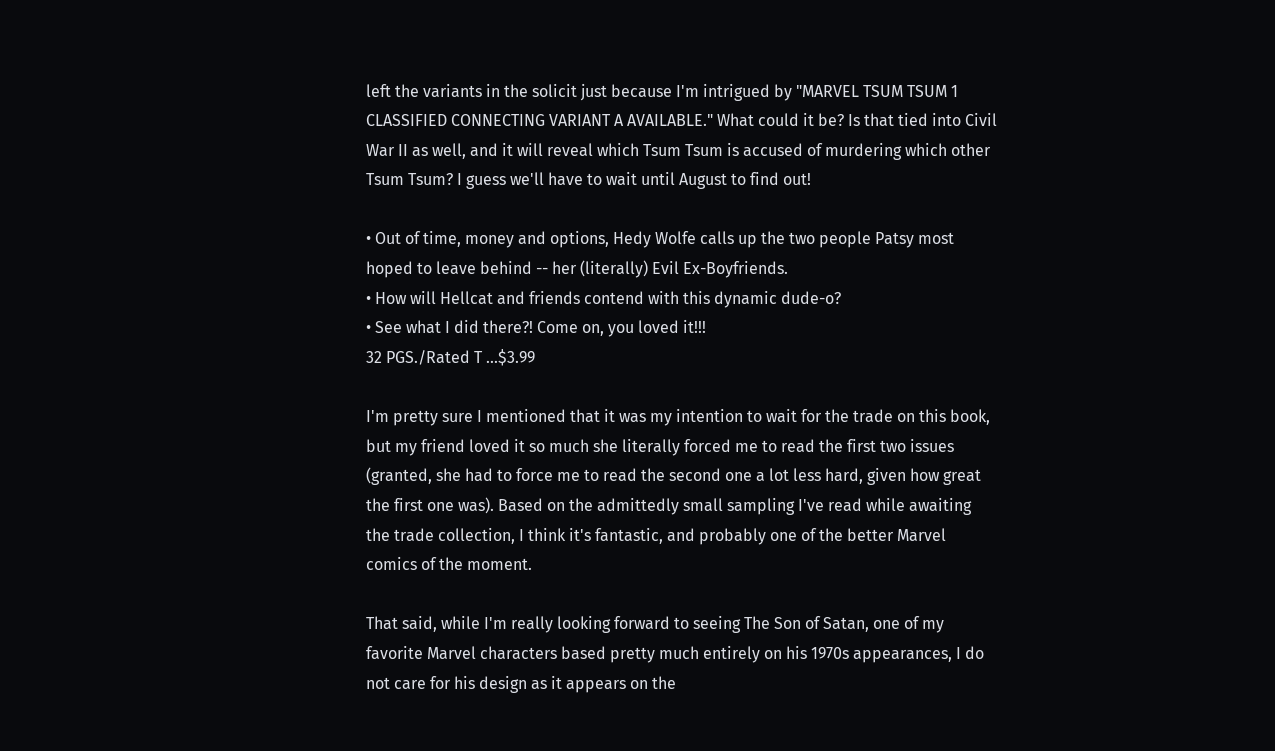left the variants in the solicit just because I'm intrigued by "MARVEL TSUM TSUM 1 CLASSIFIED CONNECTING VARIANT A AVAILABLE." What could it be? Is that tied into Civil War II as well, and it will reveal which Tsum Tsum is accused of murdering which other Tsum Tsum? I guess we'll have to wait until August to find out!

• Out of time, money and options, Hedy Wolfe calls up the two people Patsy most hoped to leave behind -- her (literally) Evil Ex-Boyfriends.
• How will Hellcat and friends contend with this dynamic dude-o?
• See what I did there?! Come on, you loved it!!!
32 PGS./Rated T ...$3.99

I'm pretty sure I mentioned that it was my intention to wait for the trade on this book, but my friend loved it so much she literally forced me to read the first two issues (granted, she had to force me to read the second one a lot less hard, given how great the first one was). Based on the admittedly small sampling I've read while awaiting the trade collection, I think it's fantastic, and probably one of the better Marvel comics of the moment.

That said, while I'm really looking forward to seeing The Son of Satan, one of my favorite Marvel characters based pretty much entirely on his 1970s appearances, I do not care for his design as it appears on the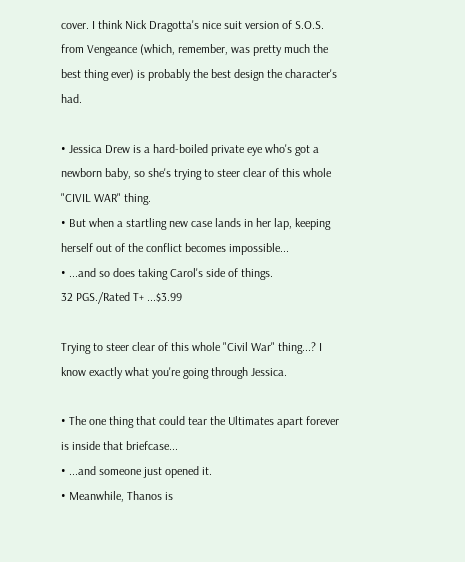cover. I think Nick Dragotta's nice suit version of S.O.S. from Vengeance (which, remember, was pretty much the best thing ever) is probably the best design the character's had.

• Jessica Drew is a hard-boiled private eye who's got a newborn baby, so she's trying to steer clear of this whole "CIVIL WAR" thing.
• But when a startling new case lands in her lap, keeping herself out of the conflict becomes impossible...
• ...and so does taking Carol's side of things.
32 PGS./Rated T+ ...$3.99

Trying to steer clear of this whole "Civil War" thing...? I know exactly what you're going through Jessica.

• The one thing that could tear the Ultimates apart forever is inside that briefcase...
• ...and someone just opened it.
• Meanwhile, Thanos is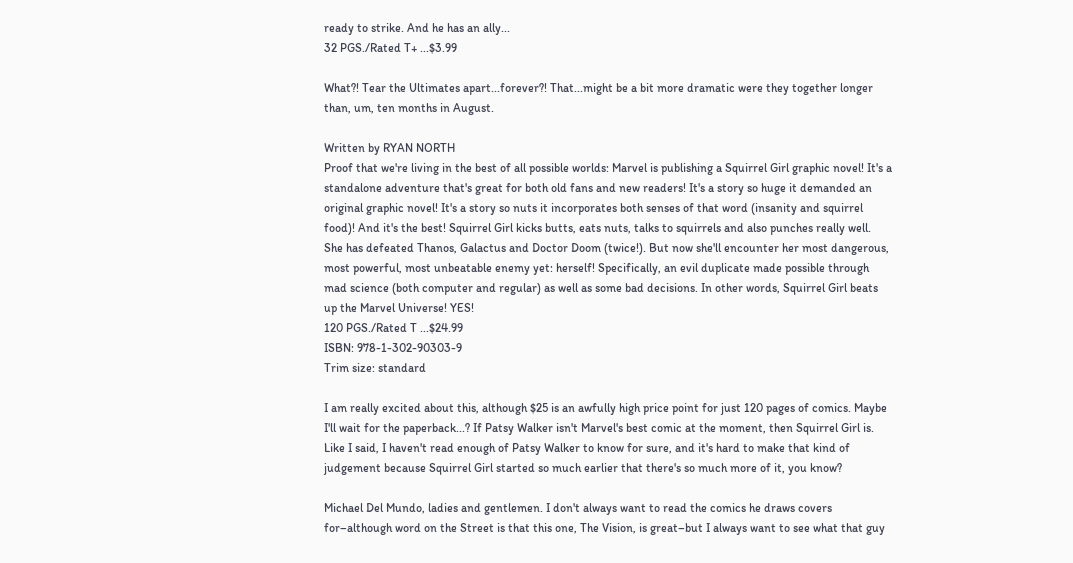ready to strike. And he has an ally...
32 PGS./Rated T+ ...$3.99

What?! Tear the Ultimates apart...forever?! That...might be a bit more dramatic were they together longer than, um, ten months in August.

Written by RYAN NORTH
Proof that we're living in the best of all possible worlds: Marvel is publishing a Squirrel Girl graphic novel! It's a standalone adventure that's great for both old fans and new readers! It's a story so huge it demanded an original graphic novel! It's a story so nuts it incorporates both senses of that word (insanity and squirrel food)! And it's the best! Squirrel Girl kicks butts, eats nuts, talks to squirrels and also punches really well. She has defeated Thanos, Galactus and Doctor Doom (twice!). But now she'll encounter her most dangerous, most powerful, most unbeatable enemy yet: herself! Specifically, an evil duplicate made possible through mad science (both computer and regular) as well as some bad decisions. In other words, Squirrel Girl beats up the Marvel Universe! YES!
120 PGS./Rated T ...$24.99
ISBN: 978-1-302-90303-9
Trim size: standard

I am really excited about this, although $25 is an awfully high price point for just 120 pages of comics. Maybe I'll wait for the paperback...? If Patsy Walker isn't Marvel's best comic at the moment, then Squirrel Girl is. Like I said, I haven't read enough of Patsy Walker to know for sure, and it's hard to make that kind of judgement because Squirrel Girl started so much earlier that there's so much more of it, you know?

Michael Del Mundo, ladies and gentlemen. I don't always want to read the comics he draws covers for–although word on the Street is that this one, The Vision, is great–but I always want to see what that guy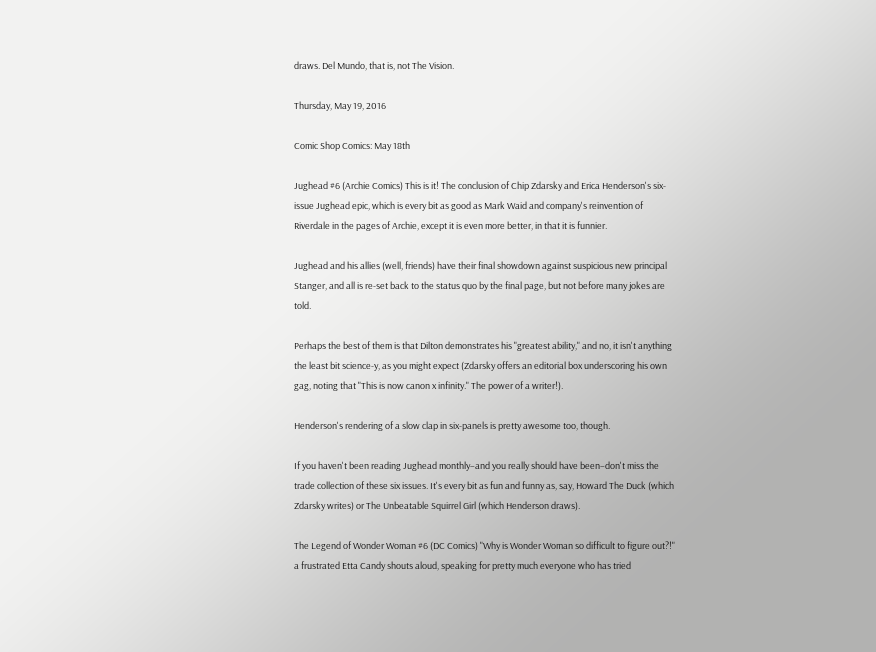draws. Del Mundo, that is, not The Vision.

Thursday, May 19, 2016

Comic Shop Comics: May 18th

Jughead #6 (Archie Comics) This is it! The conclusion of Chip Zdarsky and Erica Henderson's six-issue Jughead epic, which is every bit as good as Mark Waid and company's reinvention of Riverdale in the pages of Archie, except it is even more better, in that it is funnier.

Jughead and his allies (well, friends) have their final showdown against suspicious new principal Stanger, and all is re-set back to the status quo by the final page, but not before many jokes are told.

Perhaps the best of them is that Dilton demonstrates his "greatest ability," and no, it isn't anything the least bit science-y, as you might expect (Zdarsky offers an editorial box underscoring his own gag, noting that "This is now canon x infinity." The power of a writer!).

Henderson's rendering of a slow clap in six-panels is pretty awesome too, though.

If you haven't been reading Jughead monthly–and you really should have been–don't miss the trade collection of these six issues. It's every bit as fun and funny as, say, Howard The Duck (which Zdarsky writes) or The Unbeatable Squirrel Girl (which Henderson draws).

The Legend of Wonder Woman #6 (DC Comics) "Why is Wonder Woman so difficult to figure out?!" a frustrated Etta Candy shouts aloud, speaking for pretty much everyone who has tried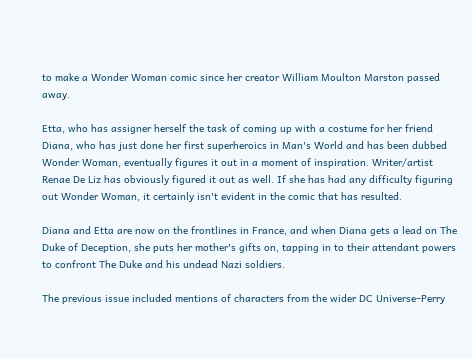to make a Wonder Woman comic since her creator William Moulton Marston passed away.

Etta, who has assigner herself the task of coming up with a costume for her friend Diana, who has just done her first superheroics in Man's World and has been dubbed Wonder Woman, eventually figures it out in a moment of inspiration. Writer/artist Renae De Liz has obviously figured it out as well. If she has had any difficulty figuring out Wonder Woman, it certainly isn't evident in the comic that has resulted.

Diana and Etta are now on the frontlines in France, and when Diana gets a lead on The Duke of Deception, she puts her mother's gifts on, tapping in to their attendant powers to confront The Duke and his undead Nazi soldiers.

The previous issue included mentions of characters from the wider DC Universe–Perry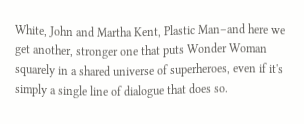White, John and Martha Kent, Plastic Man–and here we get another, stronger one that puts Wonder Woman squarely in a shared universe of superheroes, even if it's simply a single line of dialogue that does so.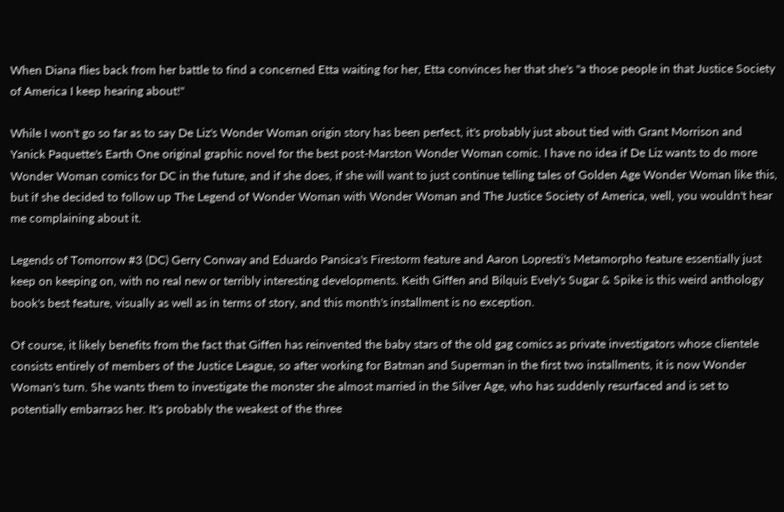When Diana flies back from her battle to find a concerned Etta waiting for her, Etta convinces her that she's "a those people in that Justice Society of America I keep hearing about!"

While I won't go so far as to say De Liz's Wonder Woman origin story has been perfect, it's probably just about tied with Grant Morrison and Yanick Paquette's Earth One original graphic novel for the best post-Marston Wonder Woman comic. I have no idea if De Liz wants to do more Wonder Woman comics for DC in the future, and if she does, if she will want to just continue telling tales of Golden Age Wonder Woman like this, but if she decided to follow up The Legend of Wonder Woman with Wonder Woman and The Justice Society of America, well, you wouldn't hear me complaining about it.

Legends of Tomorrow #3 (DC) Gerry Conway and Eduardo Pansica's Firestorm feature and Aaron Lopresti's Metamorpho feature essentially just keep on keeping on, with no real new or terribly interesting developments. Keith Giffen and Bilquis Evely's Sugar & Spike is this weird anthology book's best feature, visually as well as in terms of story, and this month's installment is no exception.

Of course, it likely benefits from the fact that Giffen has reinvented the baby stars of the old gag comics as private investigators whose clientele consists entirely of members of the Justice League, so after working for Batman and Superman in the first two installments, it is now Wonder Woman's turn. She wants them to investigate the monster she almost married in the Silver Age, who has suddenly resurfaced and is set to potentially embarrass her. It's probably the weakest of the three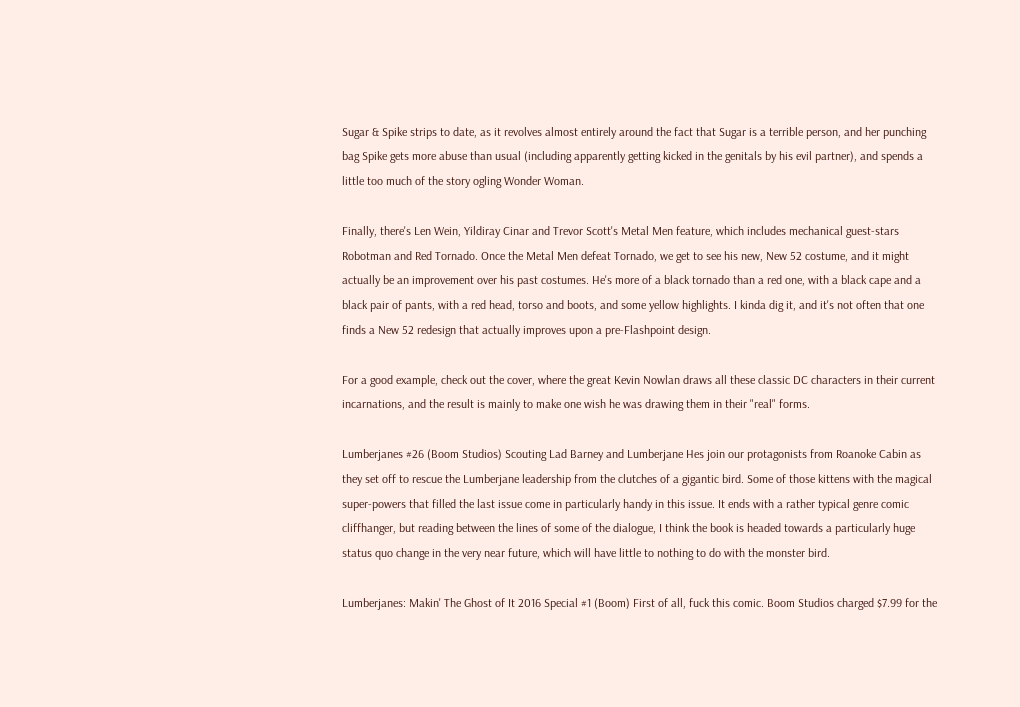Sugar & Spike strips to date, as it revolves almost entirely around the fact that Sugar is a terrible person, and her punching bag Spike gets more abuse than usual (including apparently getting kicked in the genitals by his evil partner), and spends a little too much of the story ogling Wonder Woman.

Finally, there's Len Wein, Yildiray Cinar and Trevor Scott's Metal Men feature, which includes mechanical guest-stars Robotman and Red Tornado. Once the Metal Men defeat Tornado, we get to see his new, New 52 costume, and it might actually be an improvement over his past costumes. He's more of a black tornado than a red one, with a black cape and a black pair of pants, with a red head, torso and boots, and some yellow highlights. I kinda dig it, and it's not often that one finds a New 52 redesign that actually improves upon a pre-Flashpoint design.

For a good example, check out the cover, where the great Kevin Nowlan draws all these classic DC characters in their current incarnations, and the result is mainly to make one wish he was drawing them in their "real" forms.

Lumberjanes #26 (Boom Studios) Scouting Lad Barney and Lumberjane Hes join our protagonists from Roanoke Cabin as they set off to rescue the Lumberjane leadership from the clutches of a gigantic bird. Some of those kittens with the magical super-powers that filled the last issue come in particularly handy in this issue. It ends with a rather typical genre comic cliffhanger, but reading between the lines of some of the dialogue, I think the book is headed towards a particularly huge status quo change in the very near future, which will have little to nothing to do with the monster bird.

Lumberjanes: Makin' The Ghost of It 2016 Special #1 (Boom) First of all, fuck this comic. Boom Studios charged $7.99 for the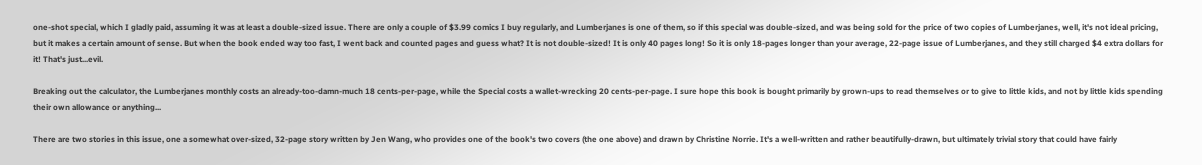one-shot special, which I gladly paid, assuming it was at least a double-sized issue. There are only a couple of $3.99 comics I buy regularly, and Lumberjanes is one of them, so if this special was double-sized, and was being sold for the price of two copies of Lumberjanes, well, it's not ideal pricing, but it makes a certain amount of sense. But when the book ended way too fast, I went back and counted pages and guess what? It is not double-sized! It is only 40 pages long! So it is only 18-pages longer than your average, 22-page issue of Lumberjanes, and they still charged $4 extra dollars for it! That's just...evil.

Breaking out the calculator, the Lumberjanes monthly costs an already-too-damn-much 18 cents-per-page, while the Special costs a wallet-wrecking 20 cents-per-page. I sure hope this book is bought primarily by grown-ups to read themselves or to give to little kids, and not by little kids spending their own allowance or anything...

There are two stories in this issue, one a somewhat over-sized, 32-page story written by Jen Wang, who provides one of the book's two covers (the one above) and drawn by Christine Norrie. It's a well-written and rather beautifully-drawn, but ultimately trivial story that could have fairly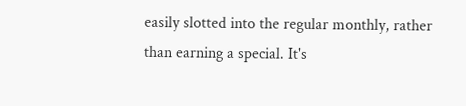easily slotted into the regular monthly, rather than earning a special. It's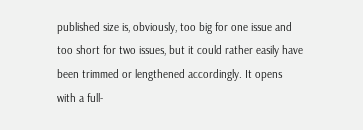published size is, obviously, too big for one issue and too short for two issues, but it could rather easily have been trimmed or lengthened accordingly. It opens with a full-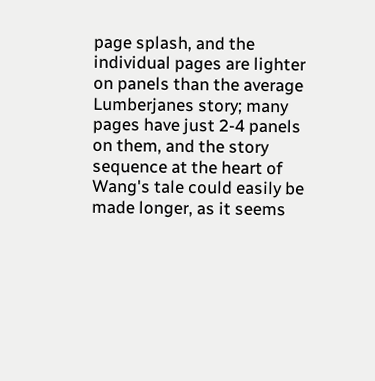page splash, and the individual pages are lighter on panels than the average Lumberjanes story; many pages have just 2-4 panels on them, and the story sequence at the heart of Wang's tale could easily be made longer, as it seems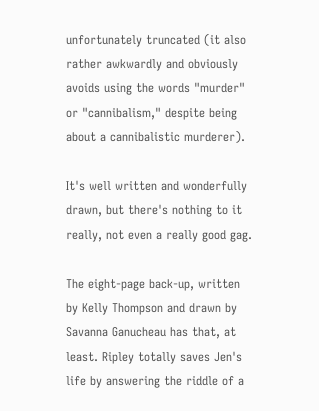unfortunately truncated (it also rather awkwardly and obviously avoids using the words "murder" or "cannibalism," despite being about a cannibalistic murderer).

It's well written and wonderfully drawn, but there's nothing to it really, not even a really good gag.

The eight-page back-up, written by Kelly Thompson and drawn by Savanna Ganucheau has that, at least. Ripley totally saves Jen's life by answering the riddle of a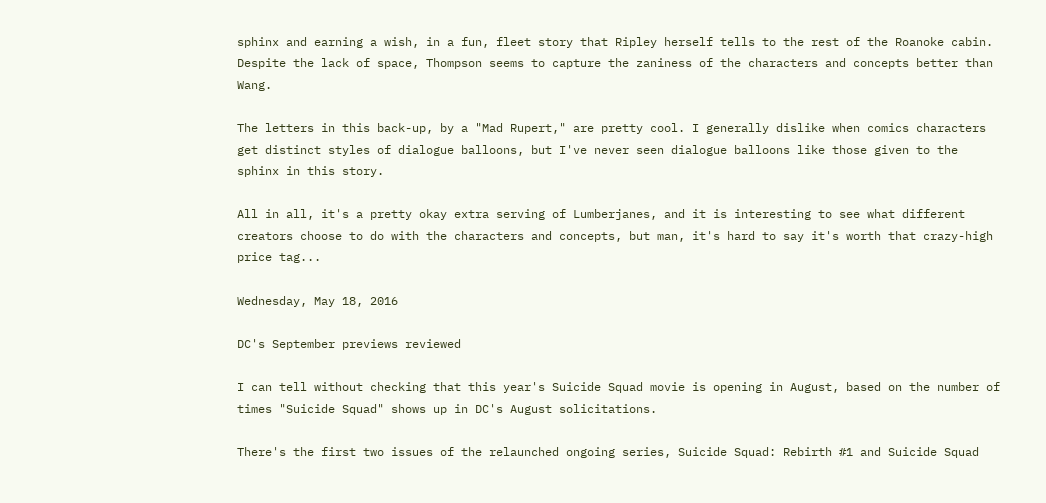sphinx and earning a wish, in a fun, fleet story that Ripley herself tells to the rest of the Roanoke cabin. Despite the lack of space, Thompson seems to capture the zaniness of the characters and concepts better than Wang.

The letters in this back-up, by a "Mad Rupert," are pretty cool. I generally dislike when comics characters get distinct styles of dialogue balloons, but I've never seen dialogue balloons like those given to the sphinx in this story.

All in all, it's a pretty okay extra serving of Lumberjanes, and it is interesting to see what different creators choose to do with the characters and concepts, but man, it's hard to say it's worth that crazy-high price tag...

Wednesday, May 18, 2016

DC's September previews reviewed

I can tell without checking that this year's Suicide Squad movie is opening in August, based on the number of times "Suicide Squad" shows up in DC's August solicitations.

There's the first two issues of the relaunched ongoing series, Suicide Squad: Rebirth #1 and Suicide Squad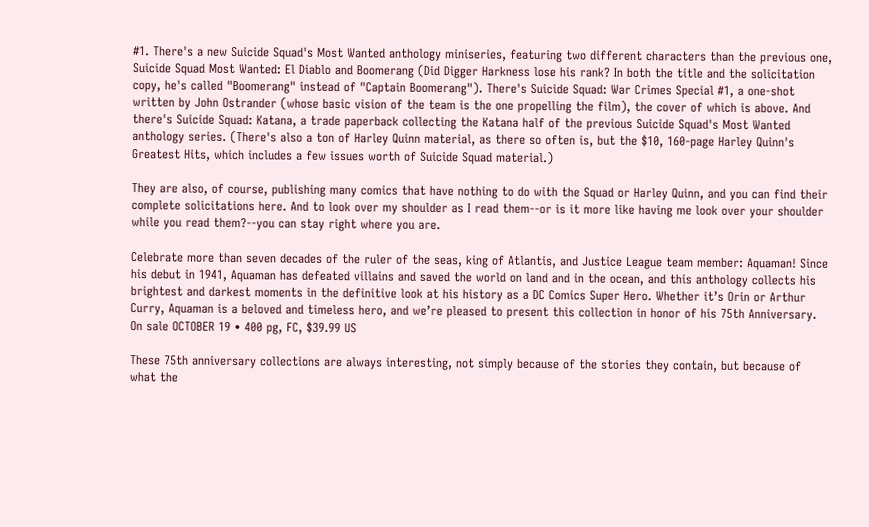#1. There's a new Suicide Squad's Most Wanted anthology miniseries, featuring two different characters than the previous one, Suicide Squad Most Wanted: El Diablo and Boomerang (Did Digger Harkness lose his rank? In both the title and the solicitation copy, he's called "Boomerang" instead of "Captain Boomerang"). There's Suicide Squad: War Crimes Special #1, a one-shot written by John Ostrander (whose basic vision of the team is the one propelling the film), the cover of which is above. And there's Suicide Squad: Katana, a trade paperback collecting the Katana half of the previous Suicide Squad's Most Wanted anthology series. (There's also a ton of Harley Quinn material, as there so often is, but the $10, 160-page Harley Quinn's Greatest Hits, which includes a few issues worth of Suicide Squad material.)

They are also, of course, publishing many comics that have nothing to do with the Squad or Harley Quinn, and you can find their complete solicitations here. And to look over my shoulder as I read them--or is it more like having me look over your shoulder while you read them?--you can stay right where you are.

Celebrate more than seven decades of the ruler of the seas, king of Atlantis, and Justice League team member: Aquaman! Since his debut in 1941, Aquaman has defeated villains and saved the world on land and in the ocean, and this anthology collects his brightest and darkest moments in the definitive look at his history as a DC Comics Super Hero. Whether it’s Orin or Arthur Curry, Aquaman is a beloved and timeless hero, and we’re pleased to present this collection in honor of his 75th Anniversary.
On sale OCTOBER 19 • 400 pg, FC, $39.99 US

These 75th anniversary collections are always interesting, not simply because of the stories they contain, but because of what the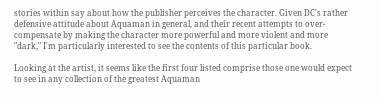stories within say about how the publisher perceives the character. Given DC's rather defensive attitude about Aquaman in general, and their recent attempts to over-compensate by making the character more powerful and more violent and more "dark," I'm particularly interested to see the contents of this particular book.

Looking at the artist, it seems like the first four listed comprise those one would expect to see in any collection of the greatest Aquaman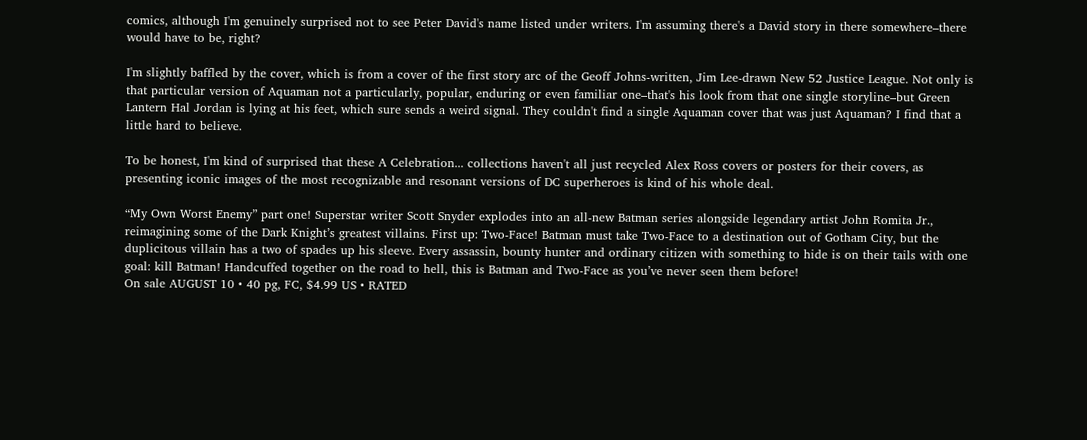comics, although I'm genuinely surprised not to see Peter David's name listed under writers. I'm assuming there's a David story in there somewhere–there would have to be, right?

I'm slightly baffled by the cover, which is from a cover of the first story arc of the Geoff Johns-written, Jim Lee-drawn New 52 Justice League. Not only is that particular version of Aquaman not a particularly, popular, enduring or even familiar one–that's his look from that one single storyline–but Green Lantern Hal Jordan is lying at his feet, which sure sends a weird signal. They couldn't find a single Aquaman cover that was just Aquaman? I find that a little hard to believe.

To be honest, I'm kind of surprised that these A Celebration... collections haven't all just recycled Alex Ross covers or posters for their covers, as presenting iconic images of the most recognizable and resonant versions of DC superheroes is kind of his whole deal.

“My Own Worst Enemy” part one! Superstar writer Scott Snyder explodes into an all-new Batman series alongside legendary artist John Romita Jr., reimagining some of the Dark Knight’s greatest villains. First up: Two-Face! Batman must take Two-Face to a destination out of Gotham City, but the duplicitous villain has a two of spades up his sleeve. Every assassin, bounty hunter and ordinary citizen with something to hide is on their tails with one goal: kill Batman! Handcuffed together on the road to hell, this is Batman and Two-Face as you’ve never seen them before!
On sale AUGUST 10 • 40 pg, FC, $4.99 US • RATED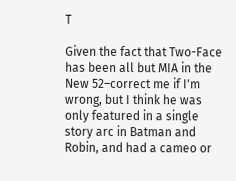T

Given the fact that Two-Face has been all but MIA in the New 52–correct me if I'm wrong, but I think he was only featured in a single story arc in Batman and Robin, and had a cameo or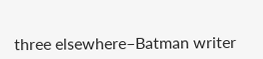three elsewhere–Batman writer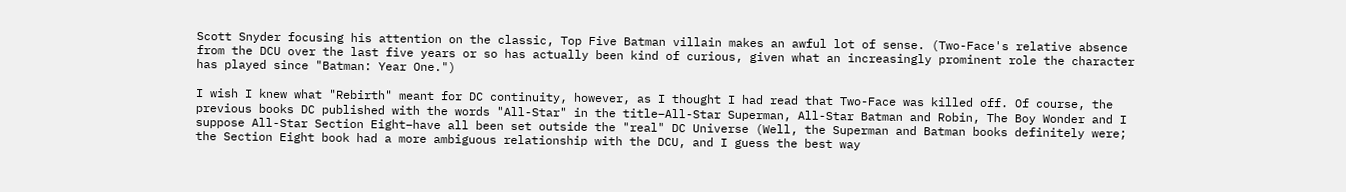Scott Snyder focusing his attention on the classic, Top Five Batman villain makes an awful lot of sense. (Two-Face's relative absence from the DCU over the last five years or so has actually been kind of curious, given what an increasingly prominent role the character has played since "Batman: Year One.")

I wish I knew what "Rebirth" meant for DC continuity, however, as I thought I had read that Two-Face was killed off. Of course, the previous books DC published with the words "All-Star" in the title–All-Star Superman, All-Star Batman and Robin, The Boy Wonder and I suppose All-Star Section Eight–have all been set outside the "real" DC Universe (Well, the Superman and Batman books definitely were; the Section Eight book had a more ambiguous relationship with the DCU, and I guess the best way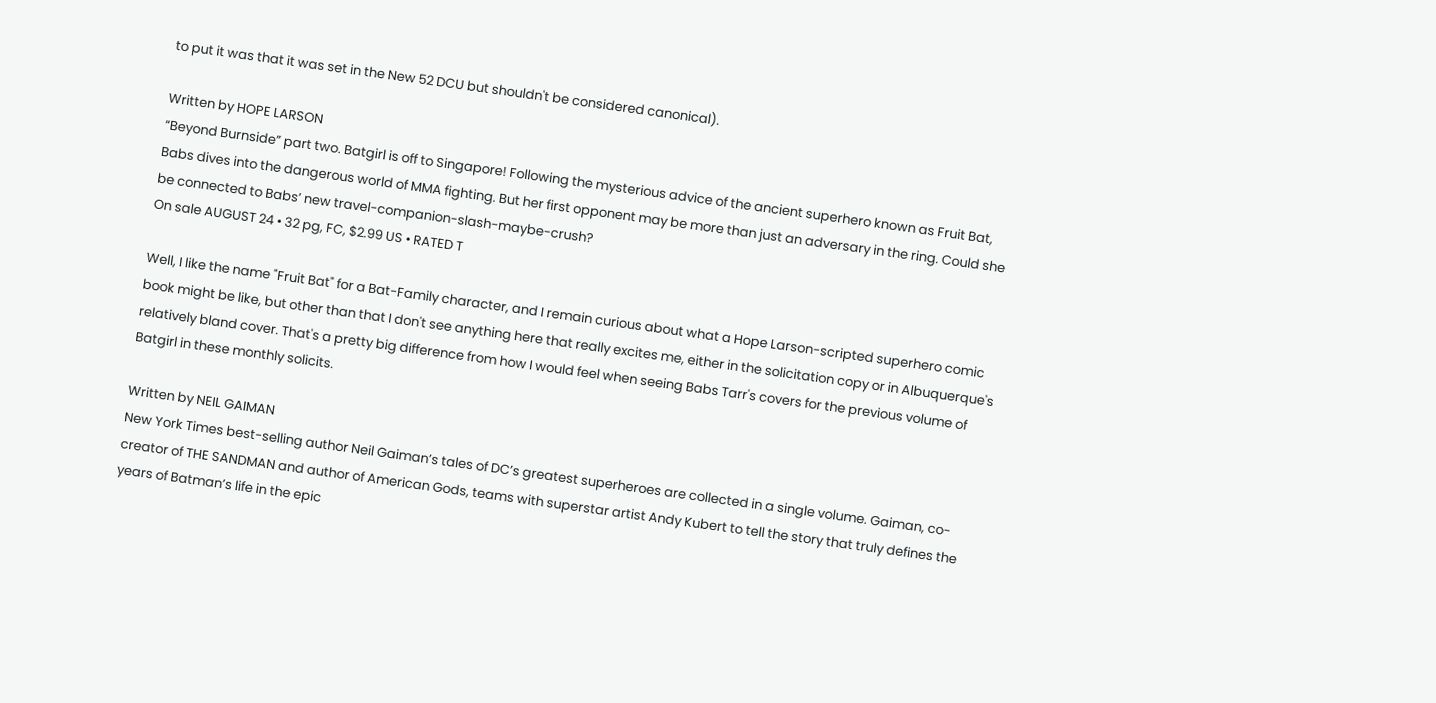to put it was that it was set in the New 52 DCU but shouldn't be considered canonical).

Written by HOPE LARSON
“Beyond Burnside” part two. Batgirl is off to Singapore! Following the mysterious advice of the ancient superhero known as Fruit Bat, Babs dives into the dangerous world of MMA fighting. But her first opponent may be more than just an adversary in the ring. Could she be connected to Babs’ new travel-companion-slash-maybe-crush?
On sale AUGUST 24 • 32 pg, FC, $2.99 US • RATED T

Well, I like the name "Fruit Bat" for a Bat-Family character, and I remain curious about what a Hope Larson-scripted superhero comic book might be like, but other than that I don't see anything here that really excites me, either in the solicitation copy or in Albuquerque's relatively bland cover. That's a pretty big difference from how I would feel when seeing Babs Tarr's covers for the previous volume of Batgirl in these monthly solicits.

Written by NEIL GAIMAN
New York Times best-selling author Neil Gaiman’s tales of DC’s greatest superheroes are collected in a single volume. Gaiman, co-creator of THE SANDMAN and author of American Gods, teams with superstar artist Andy Kubert to tell the story that truly defines the years of Batman’s life in the epic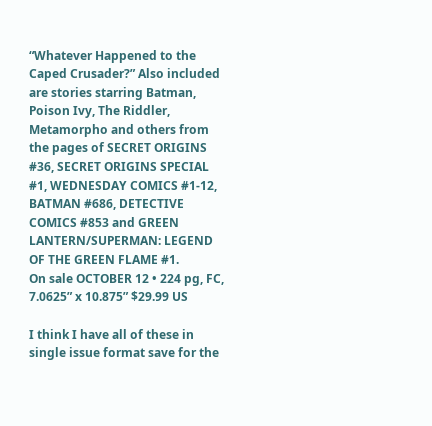“Whatever Happened to the Caped Crusader?” Also included are stories starring Batman, Poison Ivy, The Riddler, Metamorpho and others from the pages of SECRET ORIGINS #36, SECRET ORIGINS SPECIAL #1, WEDNESDAY COMICS #1-12, BATMAN #686, DETECTIVE COMICS #853 and GREEN LANTERN/SUPERMAN: LEGEND OF THE GREEN FLAME #1.
On sale OCTOBER 12 • 224 pg, FC, 7.0625” x 10.875” $29.99 US

I think I have all of these in single issue format save for the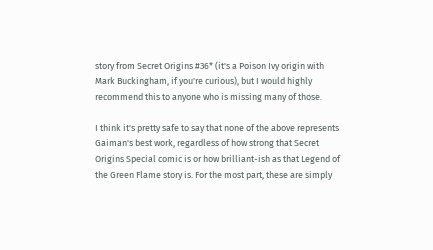story from Secret Origins #36* (it's a Poison Ivy origin with Mark Buckingham, if you're curious), but I would highly recommend this to anyone who is missing many of those.

I think it's pretty safe to say that none of the above represents Gaiman's best work, regardless of how strong that Secret Origins Special comic is or how brilliant-ish as that Legend of the Green Flame story is. For the most part, these are simply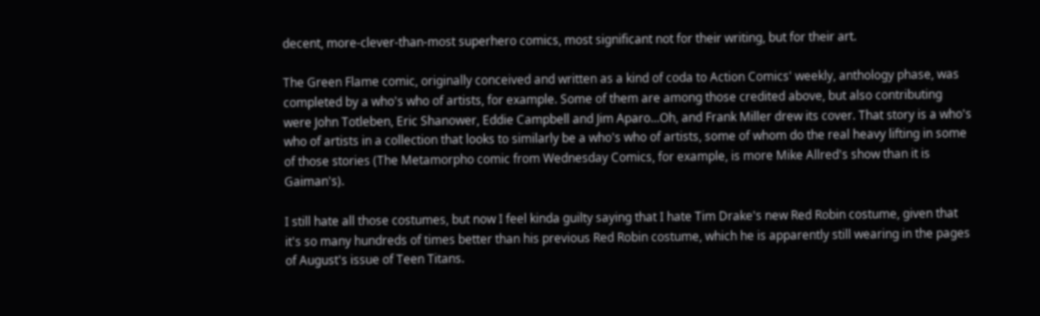decent, more-clever-than-most superhero comics, most significant not for their writing, but for their art.

The Green Flame comic, originally conceived and written as a kind of coda to Action Comics' weekly, anthology phase, was completed by a who's who of artists, for example. Some of them are among those credited above, but also contributing were John Totleben, Eric Shanower, Eddie Campbell and Jim Aparo...Oh, and Frank Miller drew its cover. That story is a who's who of artists in a collection that looks to similarly be a who's who of artists, some of whom do the real heavy lifting in some of those stories (The Metamorpho comic from Wednesday Comics, for example, is more Mike Allred's show than it is Gaiman's).

I still hate all those costumes, but now I feel kinda guilty saying that I hate Tim Drake's new Red Robin costume, given that it's so many hundreds of times better than his previous Red Robin costume, which he is apparently still wearing in the pages of August's issue of Teen Titans.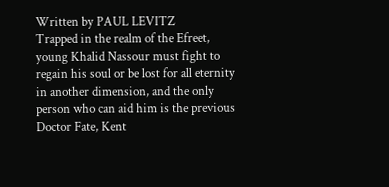Written by PAUL LEVITZ
Trapped in the realm of the Efreet, young Khalid Nassour must fight to regain his soul or be lost for all eternity in another dimension, and the only person who can aid him is the previous Doctor Fate, Kent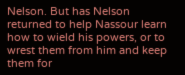Nelson. But has Nelson returned to help Nassour learn how to wield his powers, or to wrest them from him and keep them for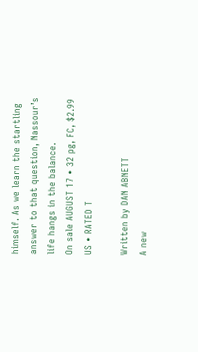himself. As we learn the startling answer to that question, Nassour’s life hangs in the balance.
On sale AUGUST 17 • 32 pg, FC, $2.99 US • RATED T

Written by DAN ABNETT
A new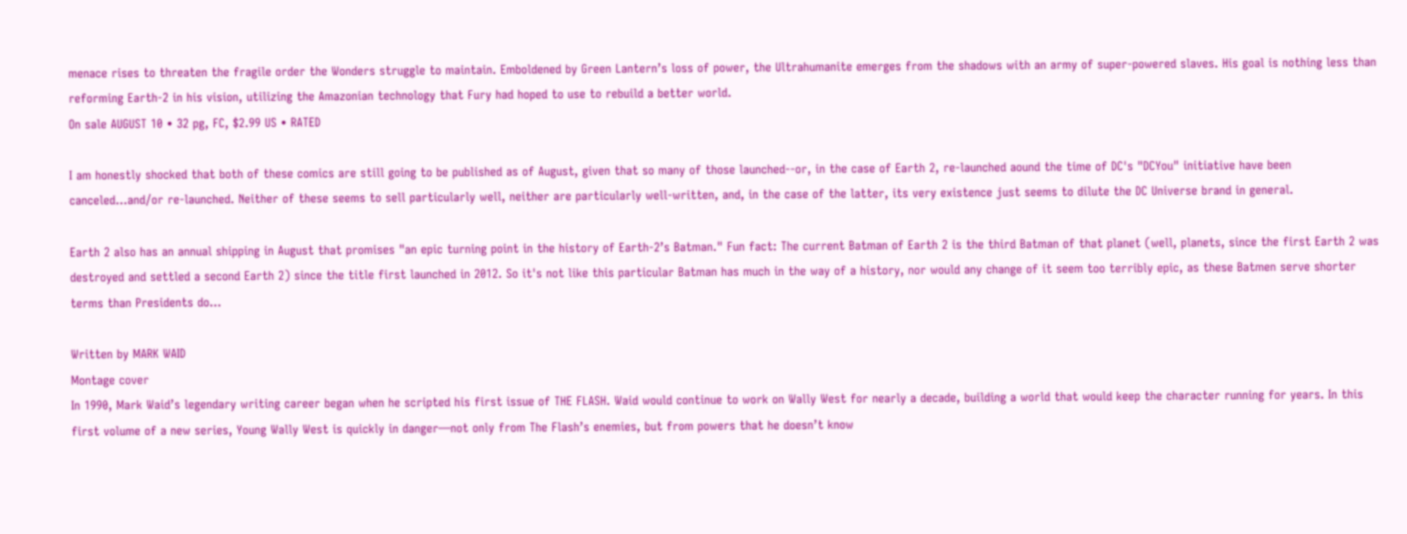menace rises to threaten the fragile order the Wonders struggle to maintain. Emboldened by Green Lantern’s loss of power, the Ultrahumanite emerges from the shadows with an army of super-powered slaves. His goal is nothing less than reforming Earth-2 in his vision, utilizing the Amazonian technology that Fury had hoped to use to rebuild a better world.
On sale AUGUST 10 • 32 pg, FC, $2.99 US • RATED

I am honestly shocked that both of these comics are still going to be published as of August, given that so many of those launched--or, in the case of Earth 2, re-launched aound the time of DC's "DCYou" initiative have been canceled...and/or re-launched. Neither of these seems to sell particularly well, neither are particularly well-written, and, in the case of the latter, its very existence just seems to dilute the DC Universe brand in general.

Earth 2 also has an annual shipping in August that promises "an epic turning point in the history of Earth-2’s Batman." Fun fact: The current Batman of Earth 2 is the third Batman of that planet (well, planets, since the first Earth 2 was destroyed and settled a second Earth 2) since the title first launched in 2012. So it's not like this particular Batman has much in the way of a history, nor would any change of it seem too terribly epic, as these Batmen serve shorter terms than Presidents do...

Written by MARK WAID
Montage cover
In 1990, Mark Waid’s legendary writing career began when he scripted his first issue of THE FLASH. Waid would continue to work on Wally West for nearly a decade, building a world that would keep the character running for years. In this first volume of a new series, Young Wally West is quickly in danger—not only from The Flash’s enemies, but from powers that he doesn’t know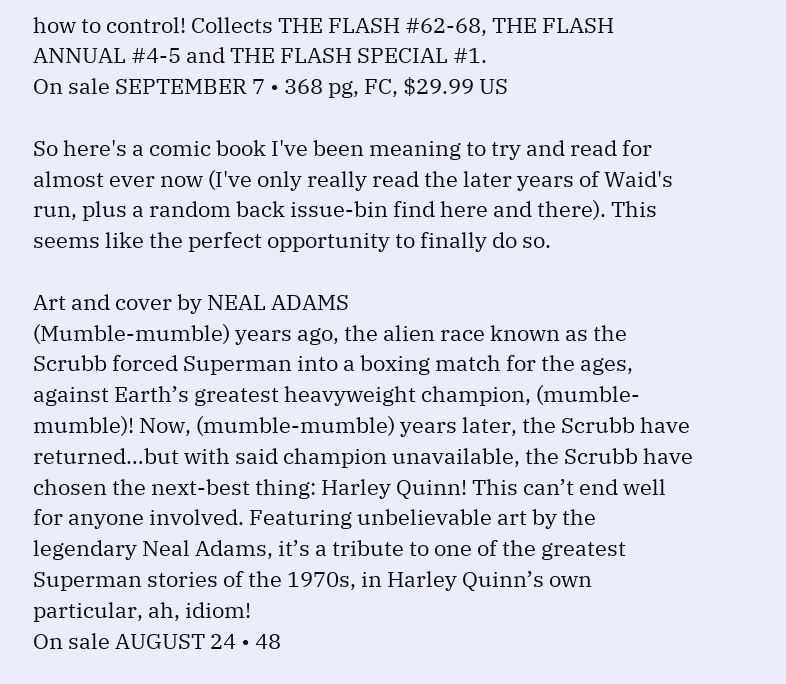how to control! Collects THE FLASH #62-68, THE FLASH ANNUAL #4-5 and THE FLASH SPECIAL #1.
On sale SEPTEMBER 7 • 368 pg, FC, $29.99 US

So here's a comic book I've been meaning to try and read for almost ever now (I've only really read the later years of Waid's run, plus a random back issue-bin find here and there). This seems like the perfect opportunity to finally do so.

Art and cover by NEAL ADAMS
(Mumble-mumble) years ago, the alien race known as the Scrubb forced Superman into a boxing match for the ages, against Earth’s greatest heavyweight champion, (mumble-mumble)! Now, (mumble-mumble) years later, the Scrubb have returned…but with said champion unavailable, the Scrubb have chosen the next-best thing: Harley Quinn! This can’t end well for anyone involved. Featuring unbelievable art by the legendary Neal Adams, it’s a tribute to one of the greatest Superman stories of the 1970s, in Harley Quinn’s own particular, ah, idiom!
On sale AUGUST 24 • 48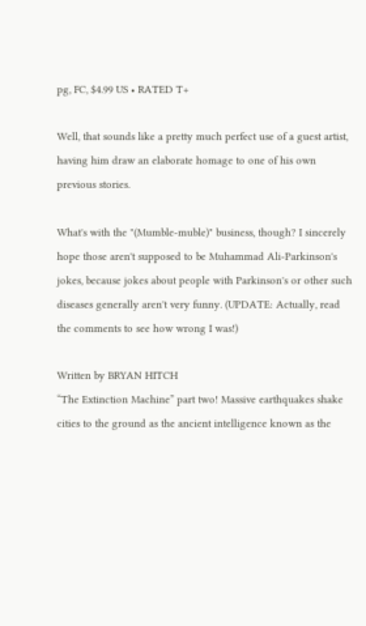pg, FC, $4.99 US • RATED T+

Well, that sounds like a pretty much perfect use of a guest artist, having him draw an elaborate homage to one of his own previous stories.

What's with the "(Mumble-muble)" business, though? I sincerely hope those aren't supposed to be Muhammad Ali-Parkinson's jokes, because jokes about people with Parkinson's or other such diseases generally aren't very funny. (UPDATE: Actually, read the comments to see how wrong I was!)

Written by BRYAN HITCH
“The Extinction Machine” part two! Massive earthquakes shake cities to the ground as the ancient intelligence known as the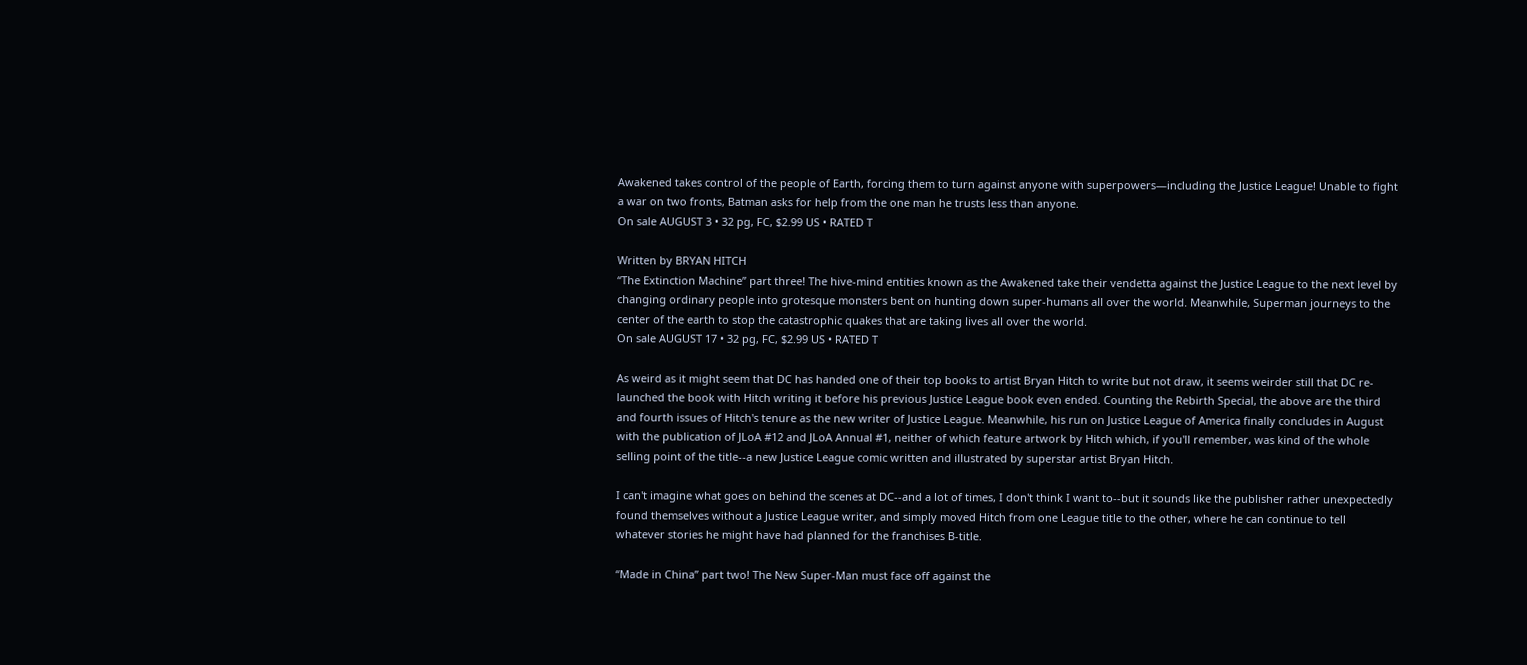Awakened takes control of the people of Earth, forcing them to turn against anyone with superpowers—including the Justice League! Unable to fight a war on two fronts, Batman asks for help from the one man he trusts less than anyone.
On sale AUGUST 3 • 32 pg, FC, $2.99 US • RATED T

Written by BRYAN HITCH
“The Extinction Machine” part three! The hive-mind entities known as the Awakened take their vendetta against the Justice League to the next level by changing ordinary people into grotesque monsters bent on hunting down super-humans all over the world. Meanwhile, Superman journeys to the center of the earth to stop the catastrophic quakes that are taking lives all over the world.
On sale AUGUST 17 • 32 pg, FC, $2.99 US • RATED T

As weird as it might seem that DC has handed one of their top books to artist Bryan Hitch to write but not draw, it seems weirder still that DC re-launched the book with Hitch writing it before his previous Justice League book even ended. Counting the Rebirth Special, the above are the third and fourth issues of Hitch's tenure as the new writer of Justice League. Meanwhile, his run on Justice League of America finally concludes in August with the publication of JLoA #12 and JLoA Annual #1, neither of which feature artwork by Hitch which, if you'll remember, was kind of the whole selling point of the title--a new Justice League comic written and illustrated by superstar artist Bryan Hitch.

I can't imagine what goes on behind the scenes at DC--and a lot of times, I don't think I want to--but it sounds like the publisher rather unexpectedly found themselves without a Justice League writer, and simply moved Hitch from one League title to the other, where he can continue to tell whatever stories he might have had planned for the franchises B-title.

“Made in China” part two! The New Super-Man must face off against the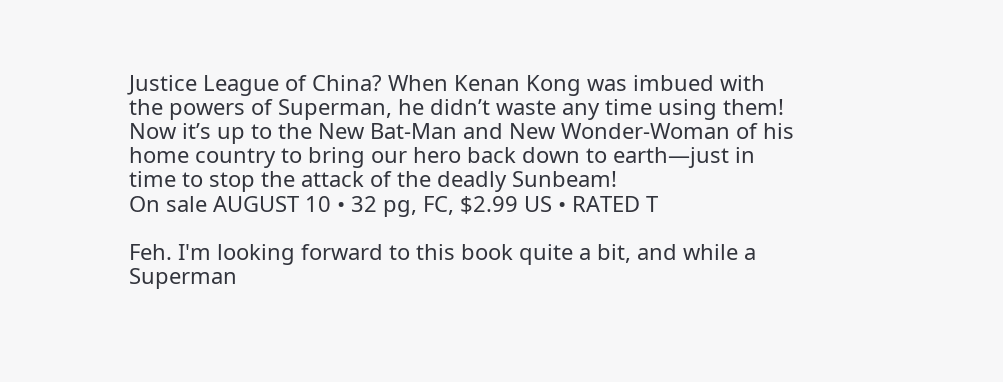Justice League of China? When Kenan Kong was imbued with the powers of Superman, he didn’t waste any time using them! Now it’s up to the New Bat-Man and New Wonder-Woman of his home country to bring our hero back down to earth—just in time to stop the attack of the deadly Sunbeam!
On sale AUGUST 10 • 32 pg, FC, $2.99 US • RATED T

Feh. I'm looking forward to this book quite a bit, and while a Superman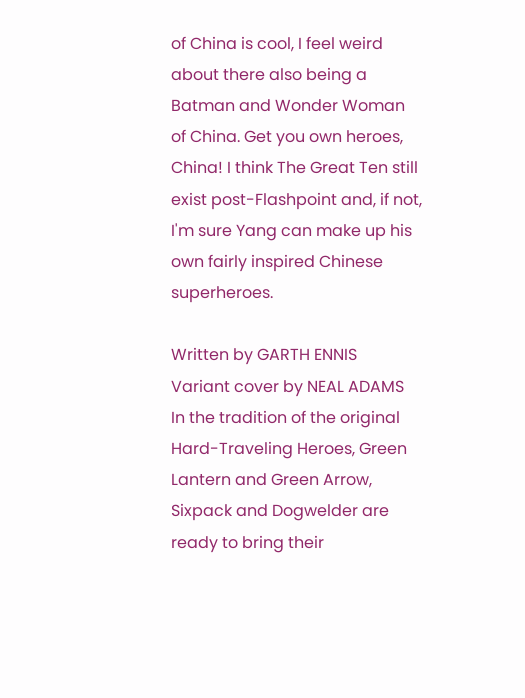of China is cool, I feel weird about there also being a Batman and Wonder Woman of China. Get you own heroes, China! I think The Great Ten still exist post-Flashpoint and, if not, I'm sure Yang can make up his own fairly inspired Chinese superheroes.

Written by GARTH ENNIS
Variant cover by NEAL ADAMS
In the tradition of the original Hard-Traveling Heroes, Green Lantern and Green Arrow, Sixpack and Dogwelder are ready to bring their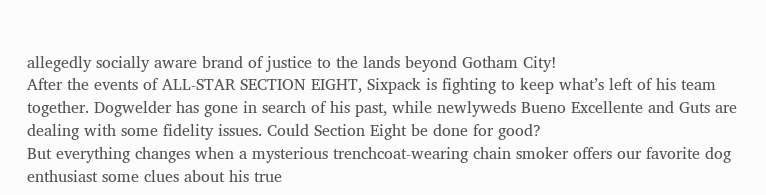allegedly socially aware brand of justice to the lands beyond Gotham City!
After the events of ALL-STAR SECTION EIGHT, Sixpack is fighting to keep what’s left of his team together. Dogwelder has gone in search of his past, while newlyweds Bueno Excellente and Guts are dealing with some fidelity issues. Could Section Eight be done for good?
But everything changes when a mysterious trenchcoat-wearing chain smoker offers our favorite dog enthusiast some clues about his true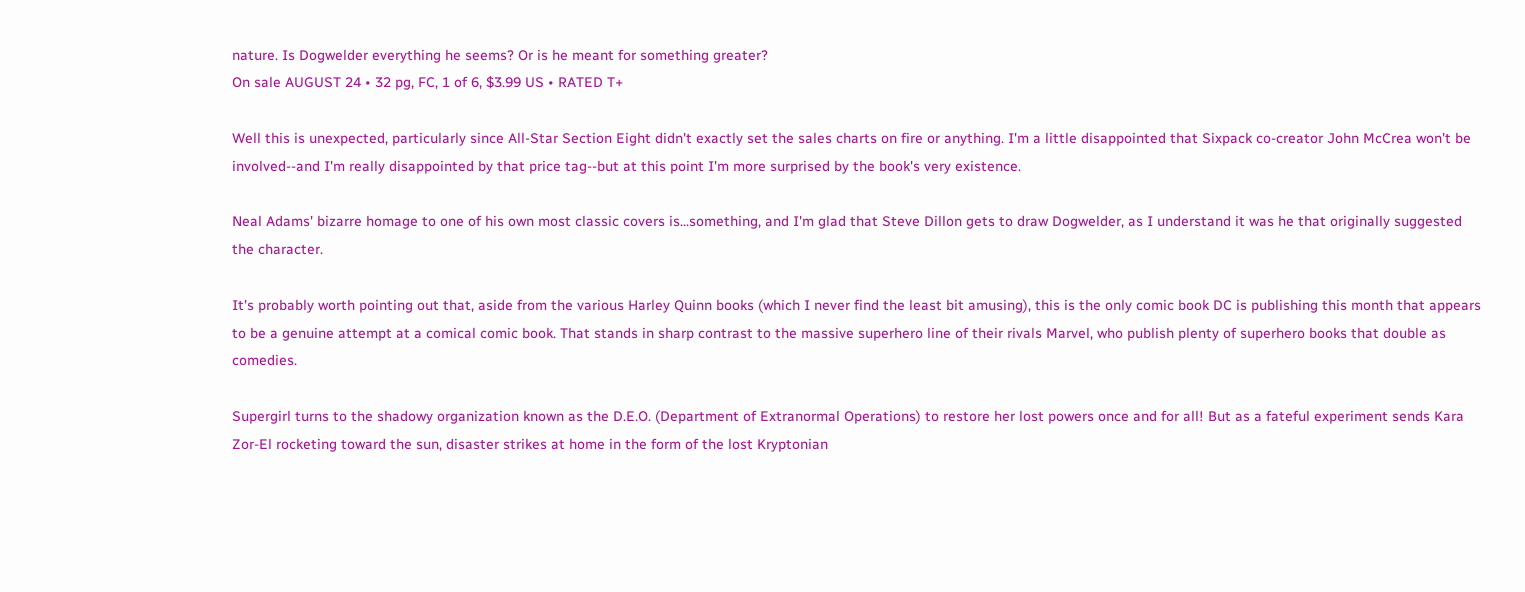nature. Is Dogwelder everything he seems? Or is he meant for something greater?
On sale AUGUST 24 • 32 pg, FC, 1 of 6, $3.99 US • RATED T+

Well this is unexpected, particularly since All-Star Section Eight didn't exactly set the sales charts on fire or anything. I'm a little disappointed that Sixpack co-creator John McCrea won't be involved--and I'm really disappointed by that price tag--but at this point I'm more surprised by the book's very existence.

Neal Adams' bizarre homage to one of his own most classic covers is...something, and I'm glad that Steve Dillon gets to draw Dogwelder, as I understand it was he that originally suggested the character.

It's probably worth pointing out that, aside from the various Harley Quinn books (which I never find the least bit amusing), this is the only comic book DC is publishing this month that appears to be a genuine attempt at a comical comic book. That stands in sharp contrast to the massive superhero line of their rivals Marvel, who publish plenty of superhero books that double as comedies.

Supergirl turns to the shadowy organization known as the D.E.O. (Department of Extranormal Operations) to restore her lost powers once and for all! But as a fateful experiment sends Kara Zor-El rocketing toward the sun, disaster strikes at home in the form of the lost Kryptonian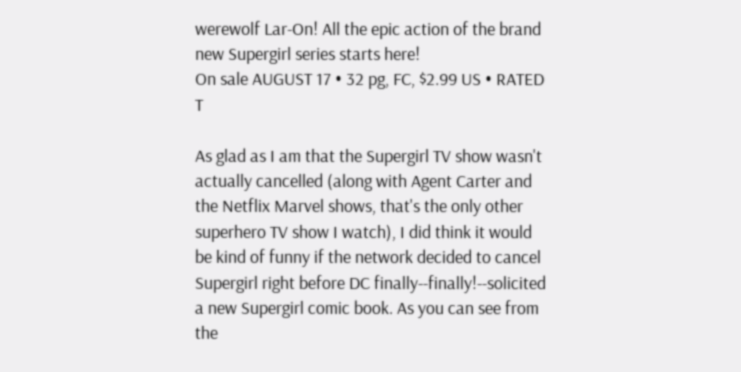werewolf Lar-On! All the epic action of the brand new Supergirl series starts here!
On sale AUGUST 17 • 32 pg, FC, $2.99 US • RATED T

As glad as I am that the Supergirl TV show wasn't actually cancelled (along with Agent Carter and the Netflix Marvel shows, that's the only other superhero TV show I watch), I did think it would be kind of funny if the network decided to cancel Supergirl right before DC finally--finally!--solicited a new Supergirl comic book. As you can see from the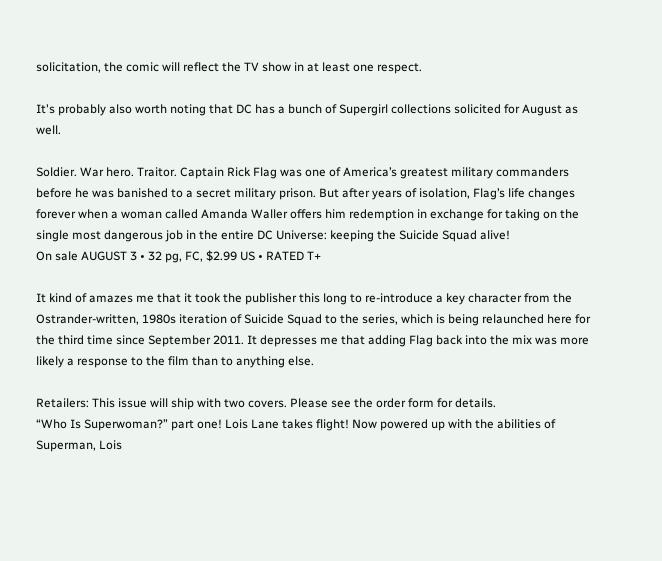solicitation, the comic will reflect the TV show in at least one respect.

It's probably also worth noting that DC has a bunch of Supergirl collections solicited for August as well.

Soldier. War hero. Traitor. Captain Rick Flag was one of America’s greatest military commanders before he was banished to a secret military prison. But after years of isolation, Flag’s life changes forever when a woman called Amanda Waller offers him redemption in exchange for taking on the single most dangerous job in the entire DC Universe: keeping the Suicide Squad alive!
On sale AUGUST 3 • 32 pg, FC, $2.99 US • RATED T+

It kind of amazes me that it took the publisher this long to re-introduce a key character from the Ostrander-written, 1980s iteration of Suicide Squad to the series, which is being relaunched here for the third time since September 2011. It depresses me that adding Flag back into the mix was more likely a response to the film than to anything else.

Retailers: This issue will ship with two covers. Please see the order form for details.
“Who Is Superwoman?” part one! Lois Lane takes flight! Now powered up with the abilities of Superman, Lois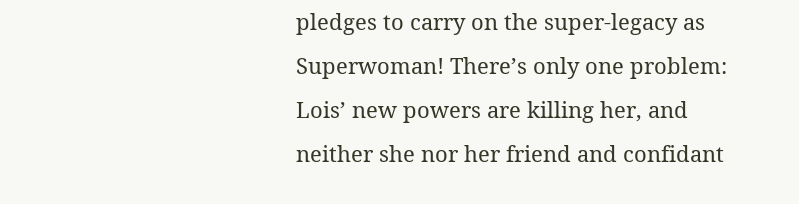pledges to carry on the super-legacy as Superwoman! There’s only one problem: Lois’ new powers are killing her, and neither she nor her friend and confidant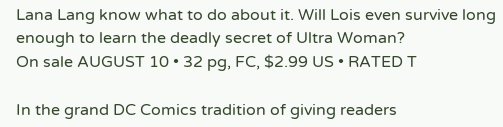Lana Lang know what to do about it. Will Lois even survive long enough to learn the deadly secret of Ultra Woman?
On sale AUGUST 10 • 32 pg, FC, $2.99 US • RATED T

In the grand DC Comics tradition of giving readers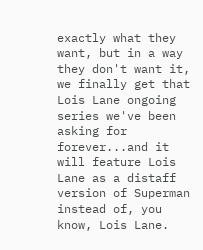exactly what they want, but in a way they don't want it, we finally get that Lois Lane ongoing series we've been asking for forever...and it will feature Lois Lane as a distaff version of Superman instead of, you know, Lois Lane.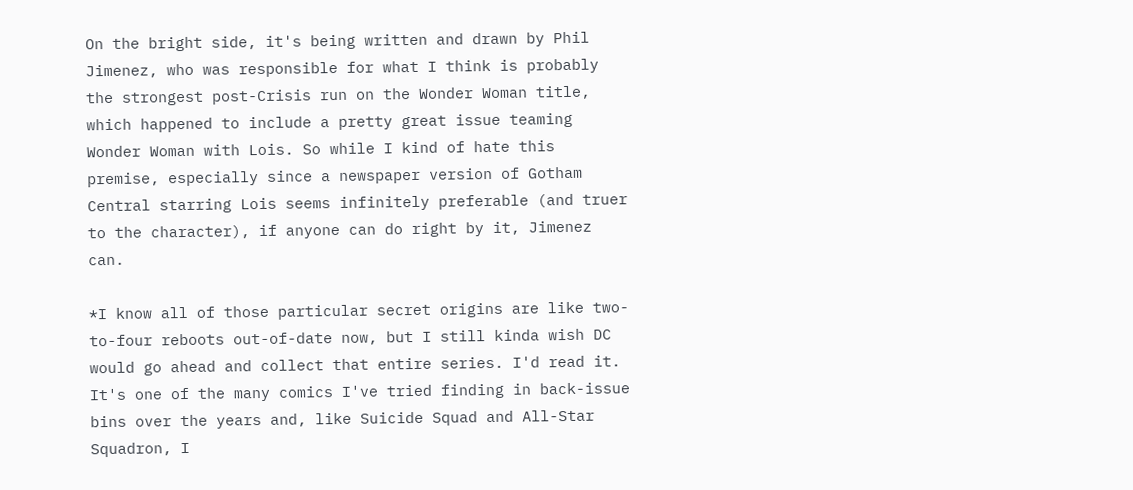On the bright side, it's being written and drawn by Phil Jimenez, who was responsible for what I think is probably the strongest post-Crisis run on the Wonder Woman title, which happened to include a pretty great issue teaming Wonder Woman with Lois. So while I kind of hate this premise, especially since a newspaper version of Gotham Central starring Lois seems infinitely preferable (and truer to the character), if anyone can do right by it, Jimenez can.

*I know all of those particular secret origins are like two-to-four reboots out-of-date now, but I still kinda wish DC would go ahead and collect that entire series. I'd read it. It's one of the many comics I've tried finding in back-issue bins over the years and, like Suicide Squad and All-Star Squadron, I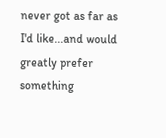never got as far as I'd like...and would greatly prefer something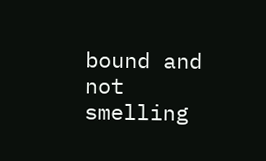bound and not smelling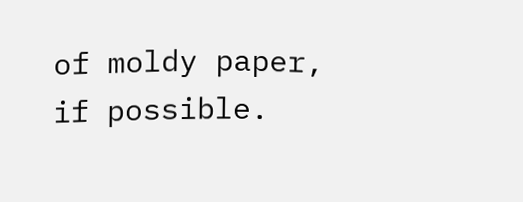of moldy paper, if possible.